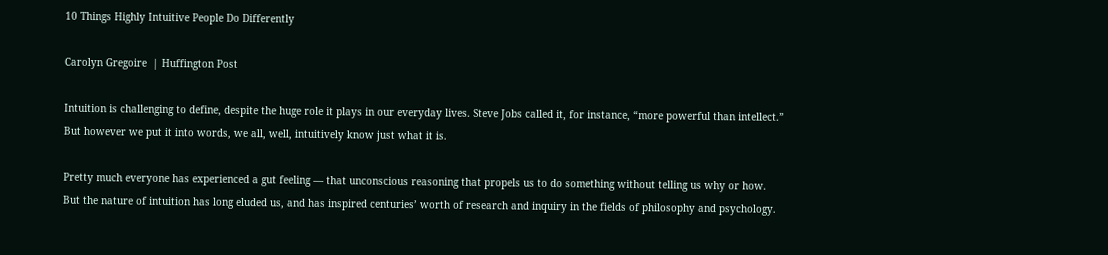10 Things Highly Intuitive People Do Differently

Carolyn Gregoire  | Huffington Post

Intuition is challenging to define, despite the huge role it plays in our everyday lives. Steve Jobs called it, for instance, “more powerful than intellect.” But however we put it into words, we all, well, intuitively know just what it is.

Pretty much everyone has experienced a gut feeling — that unconscious reasoning that propels us to do something without telling us why or how. But the nature of intuition has long eluded us, and has inspired centuries’ worth of research and inquiry in the fields of philosophy and psychology.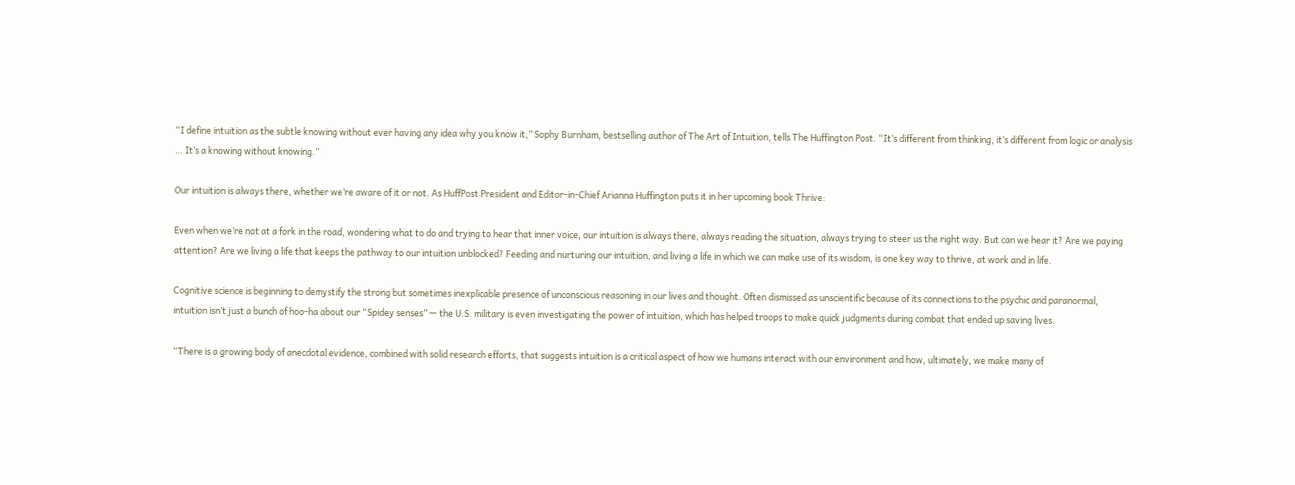“I define intuition as the subtle knowing without ever having any idea why you know it,” Sophy Burnham, bestselling author of The Art of Intuition, tells The Huffington Post. “It’s different from thinking, it’s different from logic or analysis … It’s a knowing without knowing.”

Our intuition is always there, whether we’re aware of it or not. As HuffPost President and Editor-in-Chief Arianna Huffington puts it in her upcoming book Thrive:

Even when we’re not at a fork in the road, wondering what to do and trying to hear that inner voice, our intuition is always there, always reading the situation, always trying to steer us the right way. But can we hear it? Are we paying attention? Are we living a life that keeps the pathway to our intuition unblocked? Feeding and nurturing our intuition, and living a life in which we can make use of its wisdom, is one key way to thrive, at work and in life.

Cognitive science is beginning to demystify the strong but sometimes inexplicable presence of unconscious reasoning in our lives and thought. Often dismissed as unscientific because of its connections to the psychic and paranormal, intuition isn’t just a bunch of hoo-ha about our “Spidey senses” — the U.S. military is even investigating the power of intuition, which has helped troops to make quick judgments during combat that ended up saving lives.

“There is a growing body of anecdotal evidence, combined with solid research efforts, that suggests intuition is a critical aspect of how we humans interact with our environment and how, ultimately, we make many of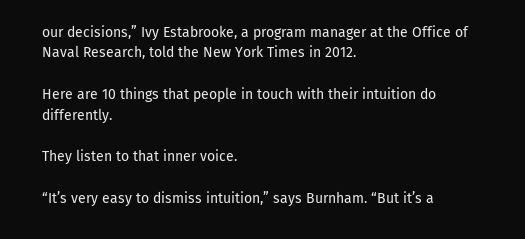our decisions,” Ivy Estabrooke, a program manager at the Office of Naval Research, told the New York Times in 2012.

Here are 10 things that people in touch with their intuition do differently.

They listen to that inner voice.

“It’s very easy to dismiss intuition,” says Burnham. “But it’s a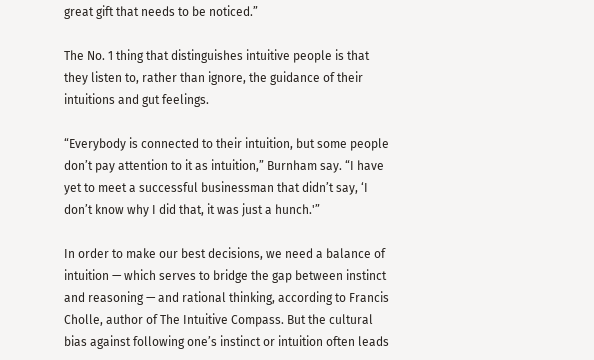great gift that needs to be noticed.”

The No. 1 thing that distinguishes intuitive people is that they listen to, rather than ignore, the guidance of their intuitions and gut feelings.

“Everybody is connected to their intuition, but some people don’t pay attention to it as intuition,” Burnham say. “I have yet to meet a successful businessman that didn’t say, ‘I don’t know why I did that, it was just a hunch.'”

In order to make our best decisions, we need a balance of intuition — which serves to bridge the gap between instinct and reasoning — and rational thinking, according to Francis Cholle, author of The Intuitive Compass. But the cultural bias against following one’s instinct or intuition often leads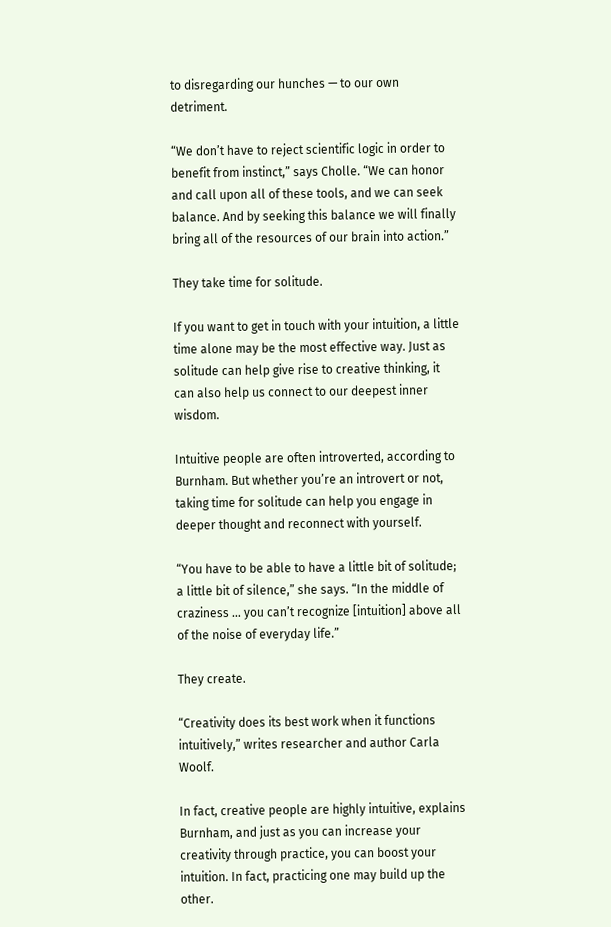to disregarding our hunches — to our own detriment.

“We don’t have to reject scientific logic in order to benefit from instinct,” says Cholle. “We can honor and call upon all of these tools, and we can seek balance. And by seeking this balance we will finally bring all of the resources of our brain into action.”

They take time for solitude.

If you want to get in touch with your intuition, a little time alone may be the most effective way. Just as solitude can help give rise to creative thinking, it can also help us connect to our deepest inner wisdom.

Intuitive people are often introverted, according to Burnham. But whether you’re an introvert or not, taking time for solitude can help you engage in deeper thought and reconnect with yourself.

“You have to be able to have a little bit of solitude; a little bit of silence,” she says. “In the middle of craziness … you can’t recognize [intuition] above all of the noise of everyday life.”

They create.

“Creativity does its best work when it functions intuitively,” writes researcher and author Carla Woolf.

In fact, creative people are highly intuitive, explains Burnham, and just as you can increase your creativity through practice, you can boost your intuition. In fact, practicing one may build up the other.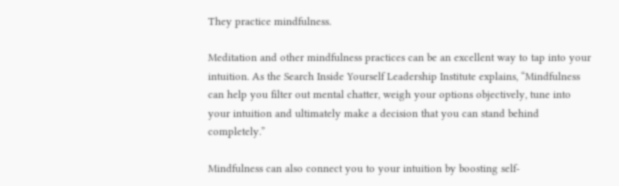They practice mindfulness.

Meditation and other mindfulness practices can be an excellent way to tap into your intuition. As the Search Inside Yourself Leadership Institute explains, “Mindfulness can help you filter out mental chatter, weigh your options objectively, tune into your intuition and ultimately make a decision that you can stand behind completely.”

Mindfulness can also connect you to your intuition by boosting self-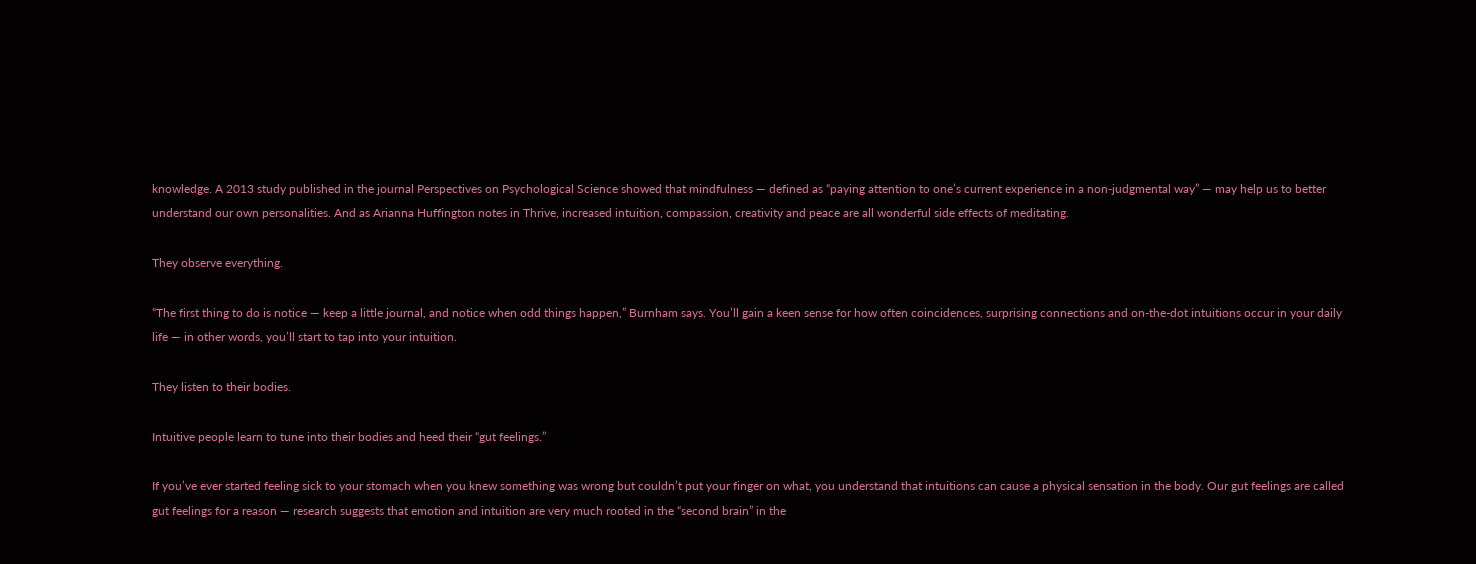knowledge. A 2013 study published in the journal Perspectives on Psychological Science showed that mindfulness — defined as “paying attention to one’s current experience in a non-judgmental way” — may help us to better understand our own personalities. And as Arianna Huffington notes in Thrive, increased intuition, compassion, creativity and peace are all wonderful side effects of meditating.

They observe everything.

“The first thing to do is notice — keep a little journal, and notice when odd things happen,” Burnham says. You’ll gain a keen sense for how often coincidences, surprising connections and on-the-dot intuitions occur in your daily life — in other words, you’ll start to tap into your intuition.

They listen to their bodies.

Intuitive people learn to tune into their bodies and heed their “gut feelings.”

If you’ve ever started feeling sick to your stomach when you knew something was wrong but couldn’t put your finger on what, you understand that intuitions can cause a physical sensation in the body. Our gut feelings are called gut feelings for a reason — research suggests that emotion and intuition are very much rooted in the “second brain” in the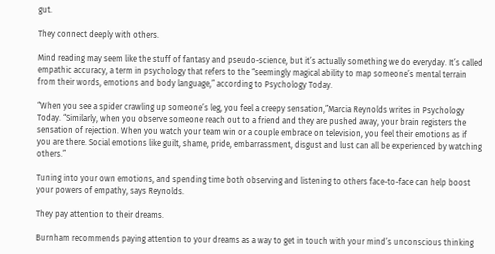gut.

They connect deeply with others.

Mind reading may seem like the stuff of fantasy and pseudo-science, but it’s actually something we do everyday. It’s called empathic accuracy, a term in psychology that refers to the “seemingly magical ability to map someone’s mental terrain from their words, emotions and body language,” according to Psychology Today.

“When you see a spider crawling up someone’s leg, you feel a creepy sensation,”Marcia Reynolds writes in Psychology Today. “Similarly, when you observe someone reach out to a friend and they are pushed away, your brain registers the sensation of rejection. When you watch your team win or a couple embrace on television, you feel their emotions as if you are there. Social emotions like guilt, shame, pride, embarrassment, disgust and lust can all be experienced by watching others.”

Tuning into your own emotions, and spending time both observing and listening to others face-to-face can help boost your powers of empathy, says Reynolds.

They pay attention to their dreams.

Burnham recommends paying attention to your dreams as a way to get in touch with your mind’s unconscious thinking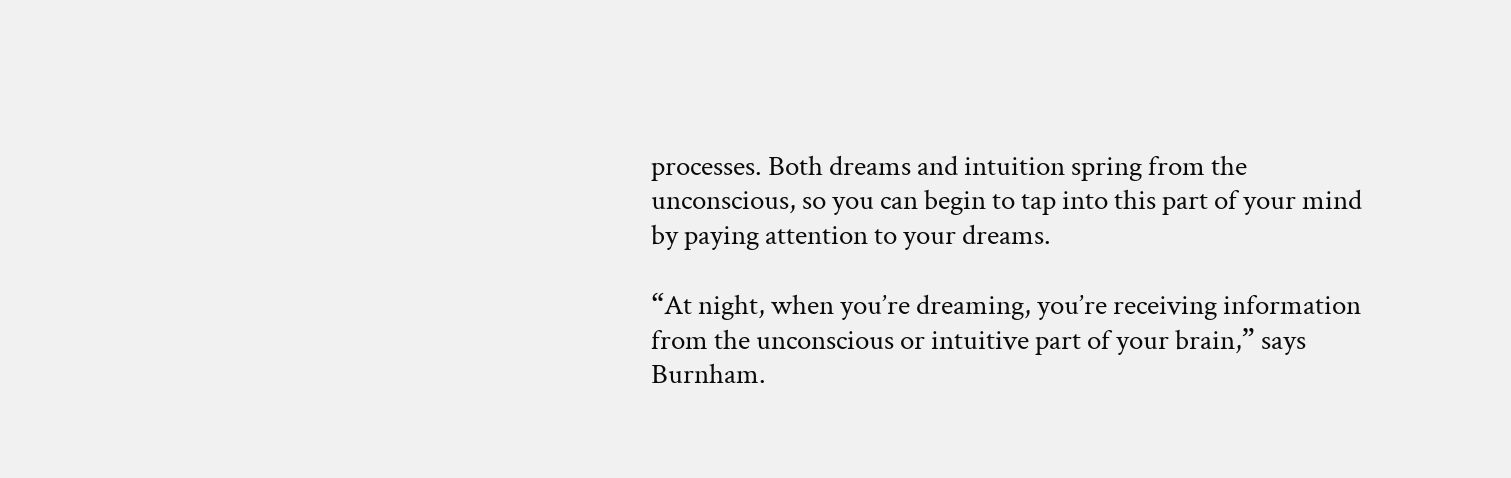processes. Both dreams and intuition spring from the unconscious, so you can begin to tap into this part of your mind by paying attention to your dreams.

“At night, when you’re dreaming, you’re receiving information from the unconscious or intuitive part of your brain,” says Burnham.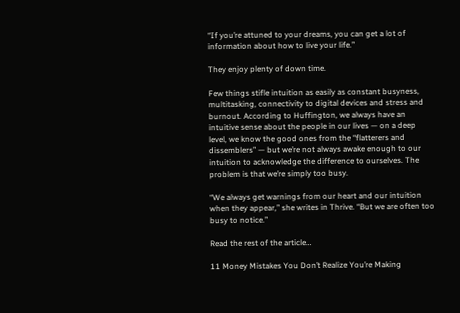“If you’re attuned to your dreams, you can get a lot of information about how to live your life.”

They enjoy plenty of down time.

Few things stifle intuition as easily as constant busyness, multitasking, connectivity to digital devices and stress and burnout. According to Huffington, we always have an intuitive sense about the people in our lives — on a deep level, we know the good ones from the “flatterers and dissemblers” — but we’re not always awake enough to our intuition to acknowledge the difference to ourselves. The problem is that we’re simply too busy.

“We always get warnings from our heart and our intuition when they appear,” she writes in Thrive. “But we are often too busy to notice.”

Read the rest of the article…

11 Money Mistakes You Don’t Realize You’re Making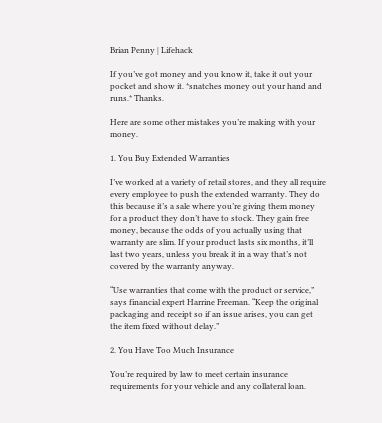Brian Penny | Lifehack

If you’ve got money and you know it, take it out your pocket and show it. *snatches money out your hand and runs.* Thanks.

Here are some other mistakes you’re making with your money.

1. You Buy Extended Warranties

I’ve worked at a variety of retail stores, and they all require every employee to push the extended warranty. They do this because it’s a sale where you’re giving them money for a product they don’t have to stock. They gain free money, because the odds of you actually using that warranty are slim. If your product lasts six months, it’ll last two years, unless you break it in a way that’s not covered by the warranty anyway.

“Use warranties that come with the product or service,” says financial expert Harrine Freeman. “Keep the original packaging and receipt so if an issue arises, you can get the item fixed without delay.”

2. You Have Too Much Insurance

You’re required by law to meet certain insurance requirements for your vehicle and any collateral loan.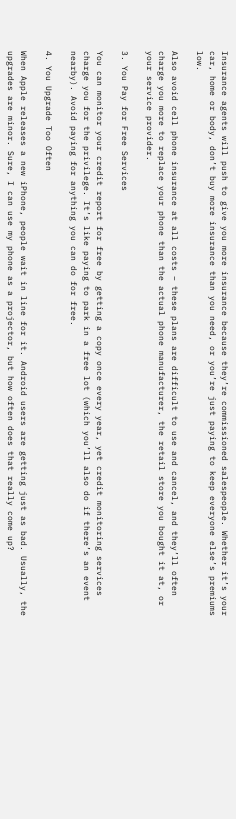Insurance agents will push to give you more insurance because they’re commissioned salespeople. Whether it’s your car, home or body, don’t buy more insurance than you need, or you’re just paying to keep everyone else’s premiums low.

Also avoid cell phone insurance at all costs – these plans are difficult to use and cancel, and they’ll often charge you more to replace your phone than the actual phone manufacturer, the retail store you bought it at, or your service provider.

3. You Pay for Free Services

You can monitor your credit report for free by getting a copy once every year, yet credit monitoring services charge you for the privilege. It’s like paying to park in a free lot (which you’ll also do if there’s an event nearby). Avoid paying for anything you can do for free.

4. You Upgrade Too Often

When Apple releases a new iPhone, people wait in line for it. Android users are getting just as bad. Usually, the upgrades are minor. Sure, I can use my phone as a projector, but how often does that really come up?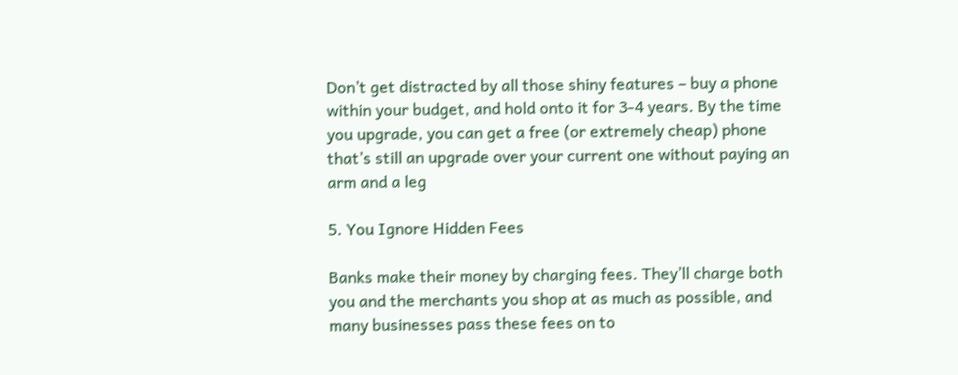Don’t get distracted by all those shiny features – buy a phone within your budget, and hold onto it for 3-4 years. By the time you upgrade, you can get a free (or extremely cheap) phone that’s still an upgrade over your current one without paying an arm and a leg

5. You Ignore Hidden Fees

Banks make their money by charging fees. They’ll charge both you and the merchants you shop at as much as possible, and many businesses pass these fees on to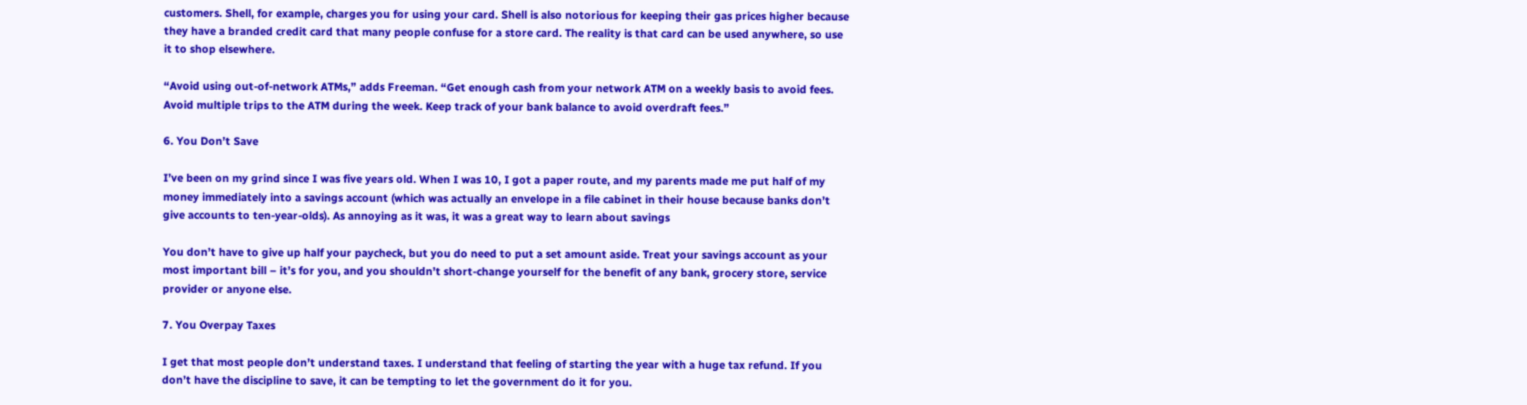customers. Shell, for example, charges you for using your card. Shell is also notorious for keeping their gas prices higher because they have a branded credit card that many people confuse for a store card. The reality is that card can be used anywhere, so use it to shop elsewhere.

“Avoid using out-of-network ATMs,” adds Freeman. “Get enough cash from your network ATM on a weekly basis to avoid fees. Avoid multiple trips to the ATM during the week. Keep track of your bank balance to avoid overdraft fees.”

6. You Don’t Save

I’ve been on my grind since I was five years old. When I was 10, I got a paper route, and my parents made me put half of my money immediately into a savings account (which was actually an envelope in a file cabinet in their house because banks don’t give accounts to ten-year-olds). As annoying as it was, it was a great way to learn about savings

You don’t have to give up half your paycheck, but you do need to put a set amount aside. Treat your savings account as your most important bill – it’s for you, and you shouldn’t short-change yourself for the benefit of any bank, grocery store, service provider or anyone else.

7. You Overpay Taxes

I get that most people don’t understand taxes. I understand that feeling of starting the year with a huge tax refund. If you don’t have the discipline to save, it can be tempting to let the government do it for you.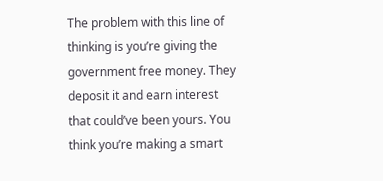The problem with this line of thinking is you’re giving the government free money. They deposit it and earn interest that could’ve been yours. You think you’re making a smart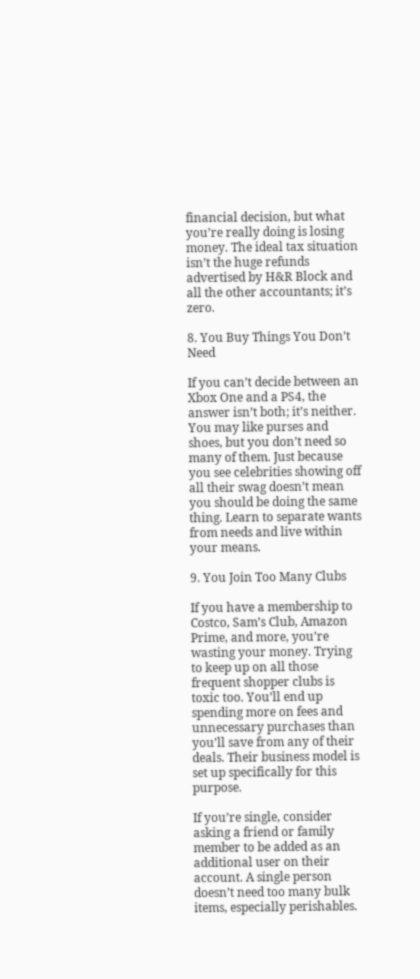financial decision, but what you’re really doing is losing money. The ideal tax situation isn’t the huge refunds advertised by H&R Block and all the other accountants; it’s zero.

8. You Buy Things You Don’t Need

If you can’t decide between an Xbox One and a PS4, the answer isn’t both; it’s neither. You may like purses and shoes, but you don’t need so many of them. Just because you see celebrities showing off all their swag doesn’t mean you should be doing the same thing. Learn to separate wants from needs and live within your means.

9. You Join Too Many Clubs

If you have a membership to Costco, Sam’s Club, Amazon Prime, and more, you’re wasting your money. Trying to keep up on all those frequent shopper clubs is toxic too. You’ll end up spending more on fees and unnecessary purchases than you’ll save from any of their deals. Their business model is set up specifically for this purpose.

If you’re single, consider asking a friend or family member to be added as an additional user on their account. A single person doesn’t need too many bulk items, especially perishables.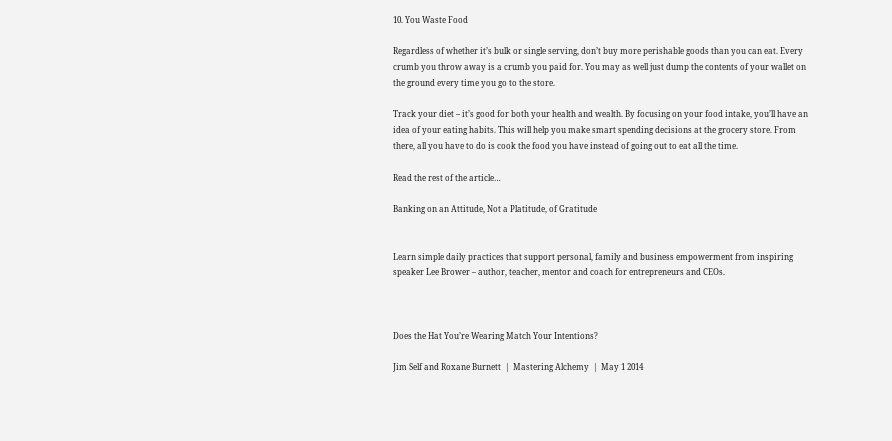10. You Waste Food

Regardless of whether it’s bulk or single serving, don’t buy more perishable goods than you can eat. Every crumb you throw away is a crumb you paid for. You may as well just dump the contents of your wallet on the ground every time you go to the store.

Track your diet – it’s good for both your health and wealth. By focusing on your food intake, you’ll have an idea of your eating habits. This will help you make smart spending decisions at the grocery store. From there, all you have to do is cook the food you have instead of going out to eat all the time.

Read the rest of the article…

Banking on an Attitude, Not a Platitude, of Gratitude


Learn simple daily practices that support personal, family and business empowerment from inspiring speaker Lee Brower – author, teacher, mentor and coach for entrepreneurs and CEOs.



Does the Hat You’re Wearing Match Your Intentions?

Jim Self and Roxane Burnett  |  Mastering Alchemy  |  May 1 2014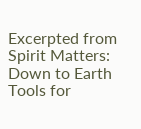Excerpted from Spirit Matters: Down to Earth Tools for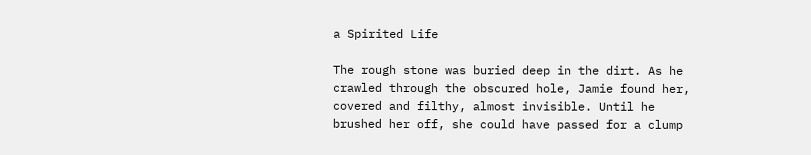a Spirited Life

The rough stone was buried deep in the dirt. As he crawled through the obscured hole, Jamie found her, covered and filthy, almost invisible. Until he brushed her off, she could have passed for a clump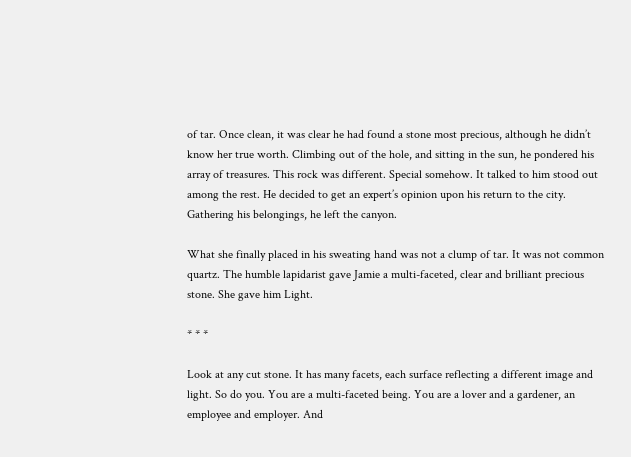of tar. Once clean, it was clear he had found a stone most precious, although he didn’t know her true worth. Climbing out of the hole, and sitting in the sun, he pondered his array of treasures. This rock was different. Special somehow. It talked to him stood out among the rest. He decided to get an expert’s opinion upon his return to the city. Gathering his belongings, he left the canyon.

What she finally placed in his sweating hand was not a clump of tar. It was not common quartz. The humble lapidarist gave Jamie a multi-faceted, clear and brilliant precious stone. She gave him Light.

* * *

Look at any cut stone. It has many facets, each surface reflecting a different image and light. So do you. You are a multi-faceted being. You are a lover and a gardener, an employee and employer. And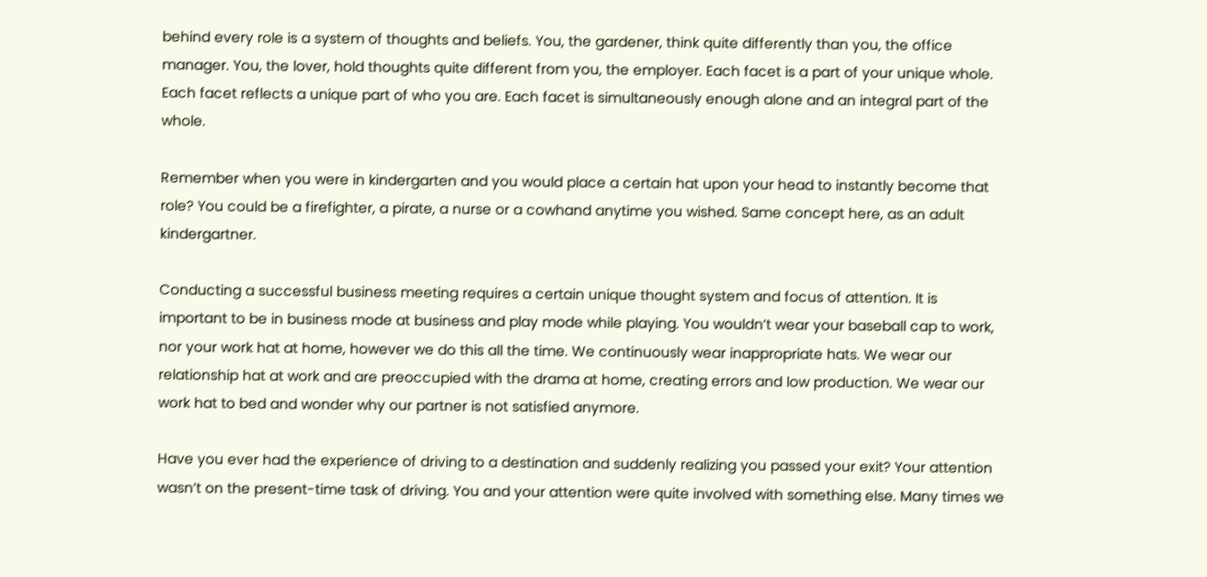behind every role is a system of thoughts and beliefs. You, the gardener, think quite differently than you, the office manager. You, the lover, hold thoughts quite different from you, the employer. Each facet is a part of your unique whole. Each facet reflects a unique part of who you are. Each facet is simultaneously enough alone and an integral part of the whole.

Remember when you were in kindergarten and you would place a certain hat upon your head to instantly become that role? You could be a firefighter, a pirate, a nurse or a cowhand anytime you wished. Same concept here, as an adult kindergartner.

Conducting a successful business meeting requires a certain unique thought system and focus of attention. It is important to be in business mode at business and play mode while playing. You wouldn’t wear your baseball cap to work, nor your work hat at home, however we do this all the time. We continuously wear inappropriate hats. We wear our relationship hat at work and are preoccupied with the drama at home, creating errors and low production. We wear our work hat to bed and wonder why our partner is not satisfied anymore.

Have you ever had the experience of driving to a destination and suddenly realizing you passed your exit? Your attention wasn’t on the present-time task of driving. You and your attention were quite involved with something else. Many times we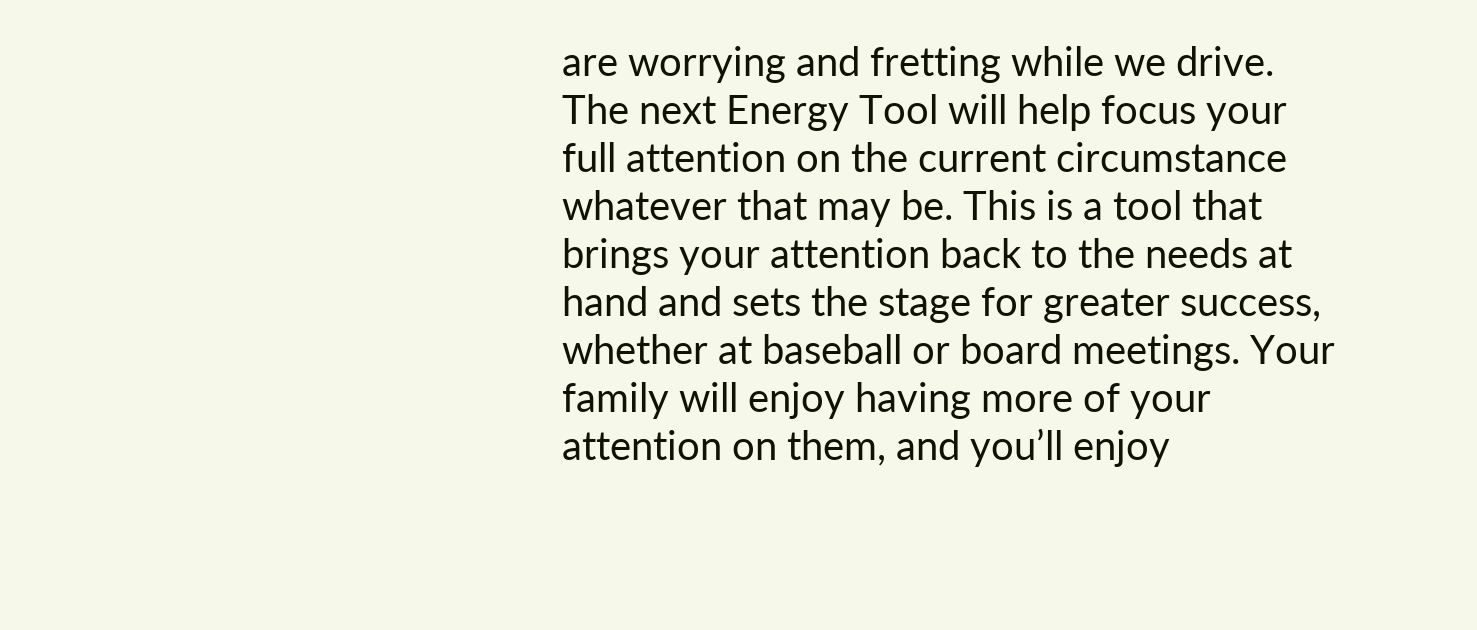are worrying and fretting while we drive. The next Energy Tool will help focus your full attention on the current circumstance whatever that may be. This is a tool that brings your attention back to the needs at hand and sets the stage for greater success, whether at baseball or board meetings. Your family will enjoy having more of your attention on them, and you’ll enjoy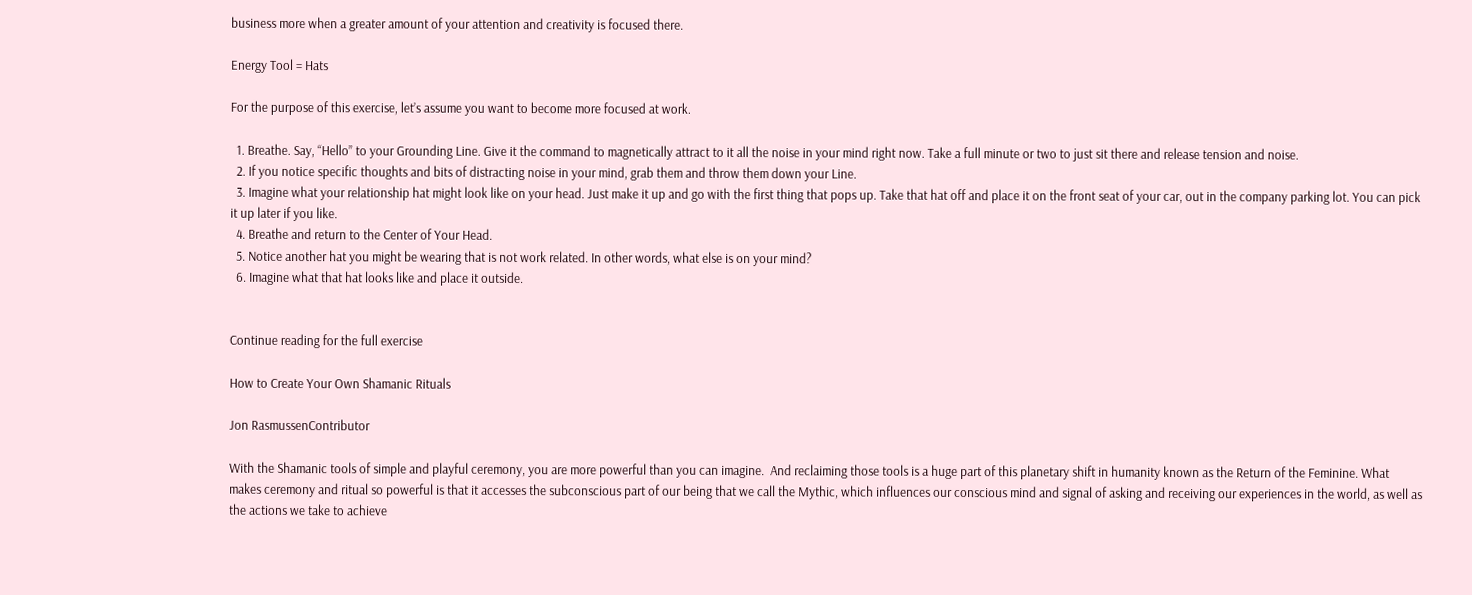business more when a greater amount of your attention and creativity is focused there.

Energy Tool = Hats

For the purpose of this exercise, let’s assume you want to become more focused at work.

  1. Breathe. Say, “Hello” to your Grounding Line. Give it the command to magnetically attract to it all the noise in your mind right now. Take a full minute or two to just sit there and release tension and noise.
  2. If you notice specific thoughts and bits of distracting noise in your mind, grab them and throw them down your Line.
  3. Imagine what your relationship hat might look like on your head. Just make it up and go with the first thing that pops up. Take that hat off and place it on the front seat of your car, out in the company parking lot. You can pick it up later if you like.
  4. Breathe and return to the Center of Your Head.
  5. Notice another hat you might be wearing that is not work related. In other words, what else is on your mind?
  6. Imagine what that hat looks like and place it outside.


Continue reading for the full exercise

How to Create Your Own Shamanic Rituals

Jon RasmussenContributor

With the Shamanic tools of simple and playful ceremony, you are more powerful than you can imagine.  And reclaiming those tools is a huge part of this planetary shift in humanity known as the Return of the Feminine. What makes ceremony and ritual so powerful is that it accesses the subconscious part of our being that we call the Mythic, which influences our conscious mind and signal of asking and receiving our experiences in the world, as well as the actions we take to achieve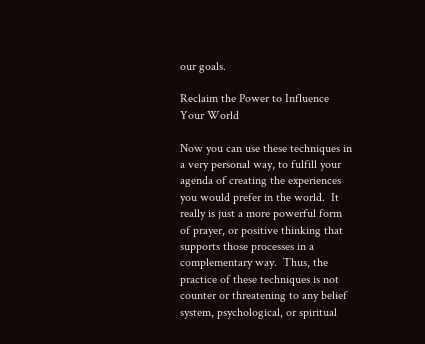our goals.

Reclaim the Power to Influence Your World

Now you can use these techniques in a very personal way, to fulfill your agenda of creating the experiences you would prefer in the world.  It really is just a more powerful form of prayer, or positive thinking that supports those processes in a complementary way.  Thus, the practice of these techniques is not counter or threatening to any belief system, psychological, or spiritual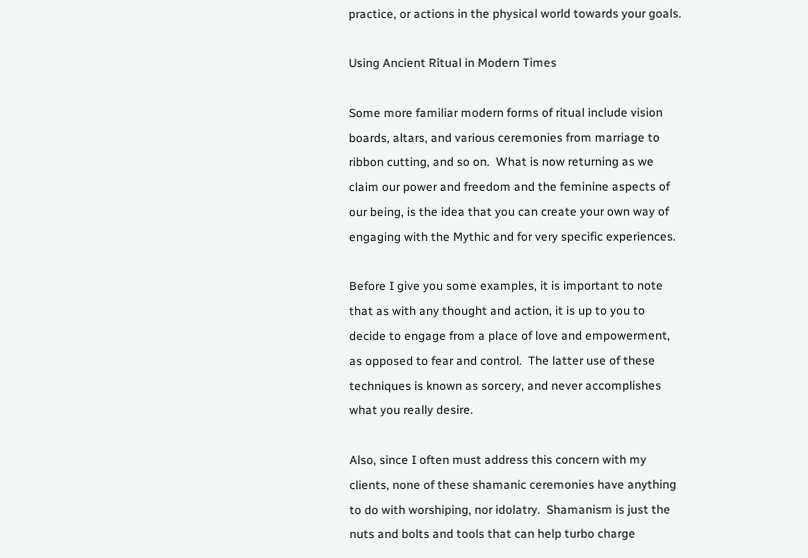practice, or actions in the physical world towards your goals.

Using Ancient Ritual in Modern Times

Some more familiar modern forms of ritual include vision boards, altars, and various ceremonies from marriage to ribbon cutting, and so on.  What is now returning as we claim our power and freedom and the feminine aspects of our being, is the idea that you can create your own way of engaging with the Mythic and for very specific experiences.

Before I give you some examples, it is important to note that as with any thought and action, it is up to you to decide to engage from a place of love and empowerment, as opposed to fear and control.  The latter use of these techniques is known as sorcery, and never accomplishes what you really desire.

Also, since I often must address this concern with my clients, none of these shamanic ceremonies have anything to do with worshiping, nor idolatry.  Shamanism is just the nuts and bolts and tools that can help turbo charge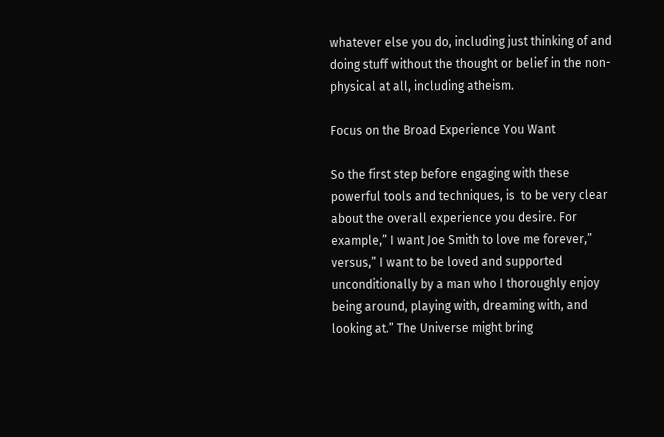whatever else you do, including just thinking of and doing stuff without the thought or belief in the non-physical at all, including atheism.

Focus on the Broad Experience You Want

So the first step before engaging with these powerful tools and techniques, is  to be very clear about the overall experience you desire. For example,” I want Joe Smith to love me forever,” versus,” I want to be loved and supported unconditionally by a man who I thoroughly enjoy being around, playing with, dreaming with, and looking at.” The Universe might bring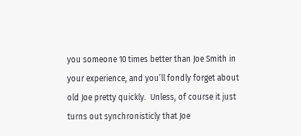you someone 10 times better than Joe Smith in your experience, and you’ll fondly forget about old Joe pretty quickly.  Unless, of course it just turns out synchronisticly that Joe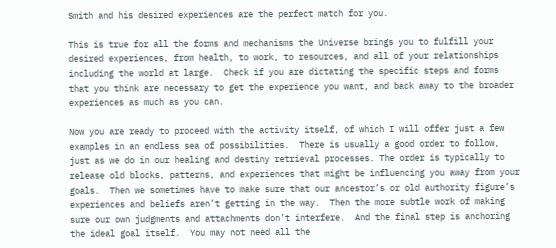Smith and his desired experiences are the perfect match for you.

This is true for all the forms and mechanisms the Universe brings you to fulfill your desired experiences, from health, to work, to resources, and all of your relationships including the world at large.  Check if you are dictating the specific steps and forms that you think are necessary to get the experience you want, and back away to the broader experiences as much as you can.

Now you are ready to proceed with the activity itself, of which I will offer just a few examples in an endless sea of possibilities.  There is usually a good order to follow, just as we do in our healing and destiny retrieval processes. The order is typically to release old blocks, patterns, and experiences that might be influencing you away from your goals.  Then we sometimes have to make sure that our ancestor’s or old authority figure’s experiences and beliefs aren’t getting in the way.  Then the more subtle work of making sure our own judgments and attachments don’t interfere.  And the final step is anchoring the ideal goal itself.  You may not need all the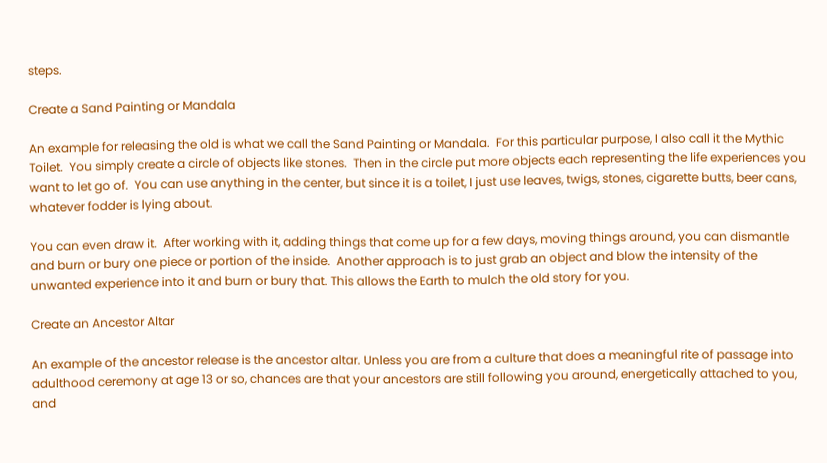steps.

Create a Sand Painting or Mandala

An example for releasing the old is what we call the Sand Painting or Mandala.  For this particular purpose, I also call it the Mythic Toilet.  You simply create a circle of objects like stones.  Then in the circle put more objects each representing the life experiences you want to let go of.  You can use anything in the center, but since it is a toilet, I just use leaves, twigs, stones, cigarette butts, beer cans, whatever fodder is lying about.

You can even draw it.  After working with it, adding things that come up for a few days, moving things around, you can dismantle and burn or bury one piece or portion of the inside.  Another approach is to just grab an object and blow the intensity of the unwanted experience into it and burn or bury that. This allows the Earth to mulch the old story for you.

Create an Ancestor Altar

An example of the ancestor release is the ancestor altar. Unless you are from a culture that does a meaningful rite of passage into adulthood ceremony at age 13 or so, chances are that your ancestors are still following you around, energetically attached to you, and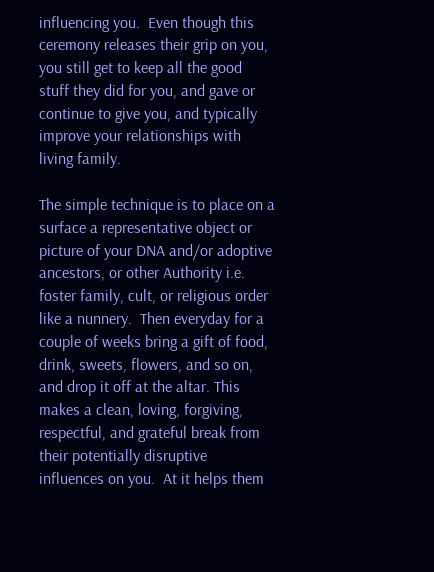influencing you.  Even though this ceremony releases their grip on you, you still get to keep all the good stuff they did for you, and gave or continue to give you, and typically improve your relationships with living family.

The simple technique is to place on a surface a representative object or picture of your DNA and/or adoptive ancestors, or other Authority i.e. foster family, cult, or religious order like a nunnery.  Then everyday for a couple of weeks bring a gift of food, drink, sweets, flowers, and so on, and drop it off at the altar. This makes a clean, loving, forgiving, respectful, and grateful break from their potentially disruptive influences on you.  At it helps them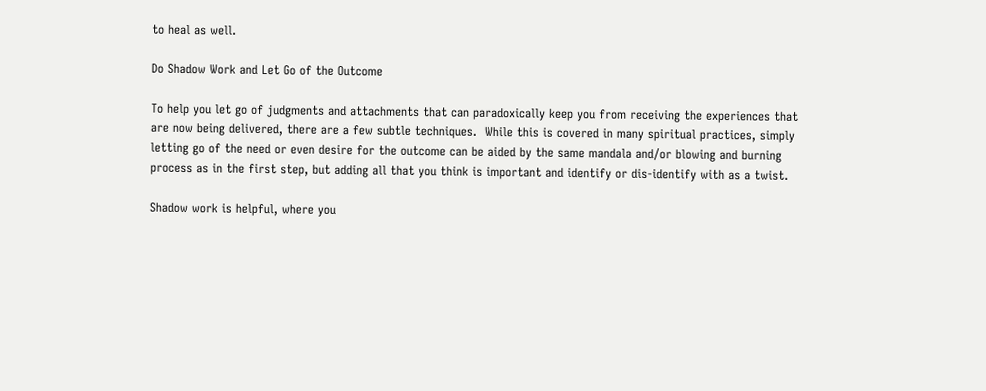to heal as well.

Do Shadow Work and Let Go of the Outcome

To help you let go of judgments and attachments that can paradoxically keep you from receiving the experiences that are now being delivered, there are a few subtle techniques.  While this is covered in many spiritual practices, simply letting go of the need or even desire for the outcome can be aided by the same mandala and/or blowing and burning process as in the first step, but adding all that you think is important and identify or dis-identify with as a twist.

Shadow work is helpful, where you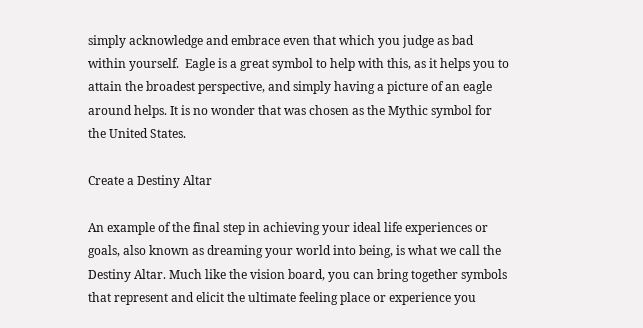simply acknowledge and embrace even that which you judge as bad within yourself.  Eagle is a great symbol to help with this, as it helps you to attain the broadest perspective, and simply having a picture of an eagle around helps. It is no wonder that was chosen as the Mythic symbol for the United States.

Create a Destiny Altar

An example of the final step in achieving your ideal life experiences or goals, also known as dreaming your world into being, is what we call the Destiny Altar. Much like the vision board, you can bring together symbols that represent and elicit the ultimate feeling place or experience you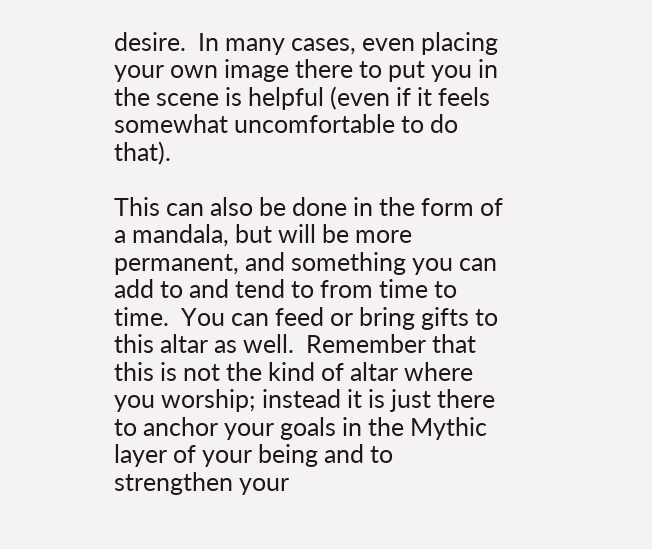desire.  In many cases, even placing your own image there to put you in the scene is helpful (even if it feels somewhat uncomfortable to do that).

This can also be done in the form of a mandala, but will be more permanent, and something you can add to and tend to from time to time.  You can feed or bring gifts to this altar as well.  Remember that this is not the kind of altar where you worship; instead it is just there to anchor your goals in the Mythic layer of your being and to strengthen your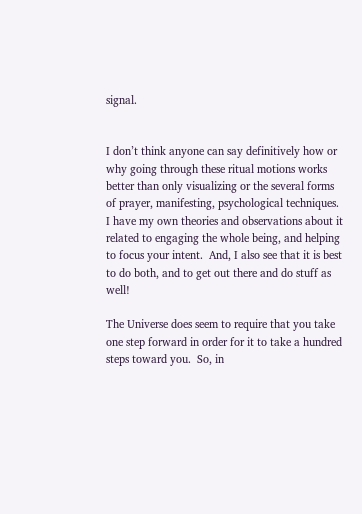signal.


I don’t think anyone can say definitively how or why going through these ritual motions works better than only visualizing or the several forms of prayer, manifesting, psychological techniques.  I have my own theories and observations about it related to engaging the whole being, and helping to focus your intent.  And, I also see that it is best to do both, and to get out there and do stuff as well!

The Universe does seem to require that you take one step forward in order for it to take a hundred steps toward you.  So, in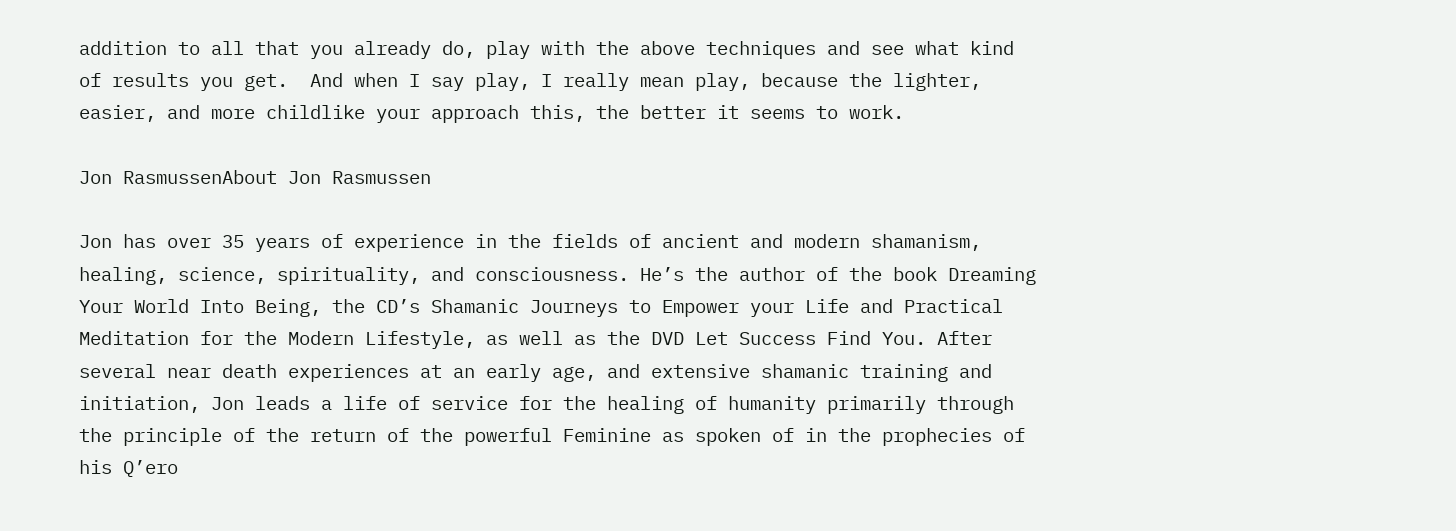addition to all that you already do, play with the above techniques and see what kind of results you get.  And when I say play, I really mean play, because the lighter, easier, and more childlike your approach this, the better it seems to work.

Jon RasmussenAbout Jon Rasmussen

Jon has over 35 years of experience in the fields of ancient and modern shamanism, healing, science, spirituality, and consciousness. He’s the author of the book Dreaming Your World Into Being, the CD’s Shamanic Journeys to Empower your Life and Practical Meditation for the Modern Lifestyle, as well as the DVD Let Success Find You. After several near death experiences at an early age, and extensive shamanic training and initiation, Jon leads a life of service for the healing of humanity primarily through the principle of the return of the powerful Feminine as spoken of in the prophecies of his Q’ero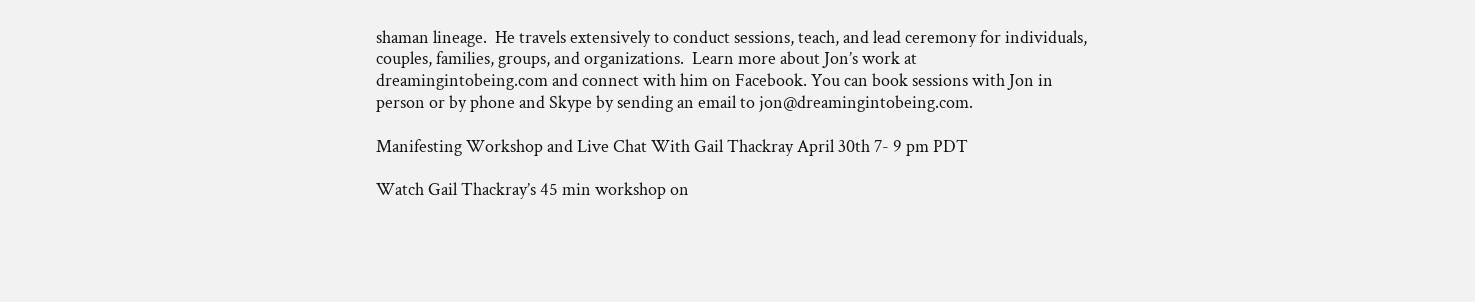shaman lineage.  He travels extensively to conduct sessions, teach, and lead ceremony for individuals, couples, families, groups, and organizations.  Learn more about Jon’s work at dreamingintobeing.com and connect with him on Facebook. You can book sessions with Jon in person or by phone and Skype by sending an email to jon@dreamingintobeing.com.

Manifesting Workshop and Live Chat With Gail Thackray April 30th 7- 9 pm PDT

Watch Gail Thackray’s 45 min workshop on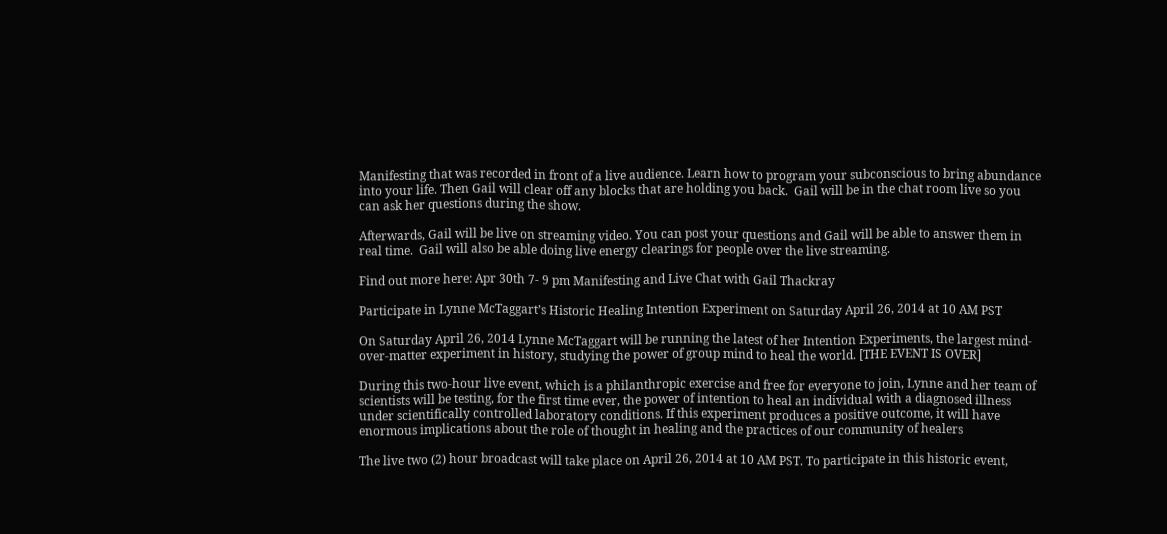Manifesting that was recorded in front of a live audience. Learn how to program your subconscious to bring abundance into your life. Then Gail will clear off any blocks that are holding you back.  Gail will be in the chat room live so you can ask her questions during the show.

Afterwards, Gail will be live on streaming video. You can post your questions and Gail will be able to answer them in real time.  Gail will also be able doing live energy clearings for people over the live streaming.

Find out more here: Apr 30th 7- 9 pm Manifesting and Live Chat with Gail Thackray

Participate in Lynne McTaggart’s Historic Healing Intention Experiment on Saturday April 26, 2014 at 10 AM PST

On Saturday April 26, 2014 Lynne McTaggart will be running the latest of her Intention Experiments, the largest mind-over-matter experiment in history, studying the power of group mind to heal the world. [THE EVENT IS OVER]

During this two-hour live event, which is a philanthropic exercise and free for everyone to join, Lynne and her team of scientists will be testing, for the first time ever, the power of intention to heal an individual with a diagnosed illness under scientifically controlled laboratory conditions. If this experiment produces a positive outcome, it will have enormous implications about the role of thought in healing and the practices of our community of healers

The live two (2) hour broadcast will take place on April 26, 2014 at 10 AM PST. To participate in this historic event,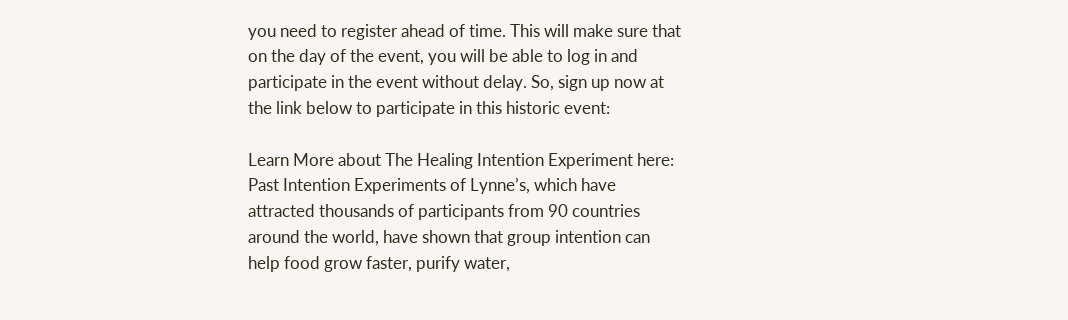you need to register ahead of time. This will make sure that on the day of the event, you will be able to log in and participate in the event without delay. So, sign up now at the link below to participate in this historic event:

Learn More about The Healing Intention Experiment here:
Past Intention Experiments of Lynne’s, which have attracted thousands of participants from 90 countries around the world, have shown that group intention can help food grow faster, purify water,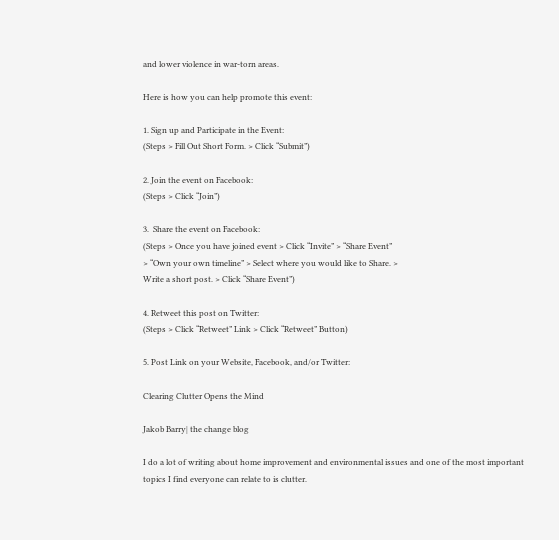and lower violence in war-torn areas.

Here is how you can help promote this event:

1. Sign up and Participate in the Event:
(Steps > Fill Out Short Form. > Click “Submit”)

2. Join the event on Facebook:
(Steps > Click “Join”)

3.  Share the event on Facebook:
(Steps > Once you have joined event > Click “Invite” > “Share Event”
> “Own your own timeline” > Select where you would like to Share. >
Write a short post. > Click “Share Event”)

4. Retweet this post on Twitter:
(Steps > Click “Retweet” Link > Click “Retweet” Button)

5. Post Link on your Website, Facebook, and/or Twitter:

Clearing Clutter Opens the Mind

Jakob Barry| the change blog

I do a lot of writing about home improvement and environmental issues and one of the most important topics I find everyone can relate to is clutter.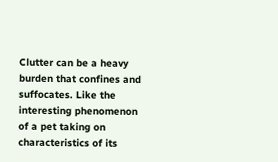Clutter can be a heavy burden that confines and suffocates. Like the interesting phenomenon of a pet taking on characteristics of its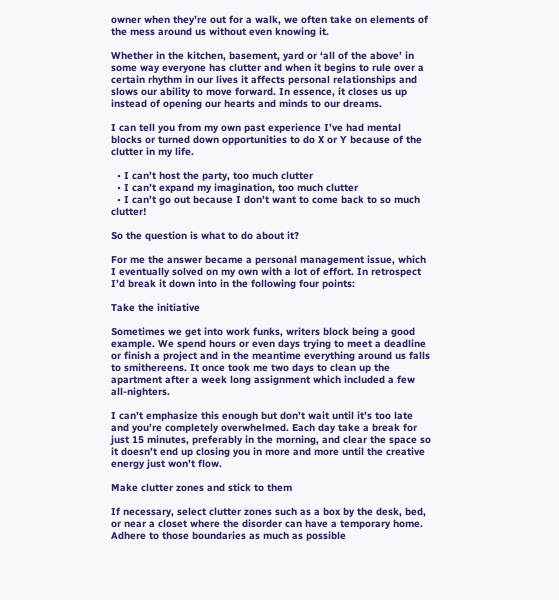owner when they’re out for a walk, we often take on elements of the mess around us without even knowing it.

Whether in the kitchen, basement, yard or ‘all of the above’ in some way everyone has clutter and when it begins to rule over a certain rhythm in our lives it affects personal relationships and slows our ability to move forward. In essence, it closes us up instead of opening our hearts and minds to our dreams.

I can tell you from my own past experience I’ve had mental blocks or turned down opportunities to do X or Y because of the clutter in my life.

  • I can’t host the party, too much clutter
  • I can’t expand my imagination, too much clutter
  • I can’t go out because I don’t want to come back to so much clutter!

So the question is what to do about it?

For me the answer became a personal management issue, which I eventually solved on my own with a lot of effort. In retrospect I’d break it down into in the following four points:

Take the initiative

Sometimes we get into work funks, writers block being a good example. We spend hours or even days trying to meet a deadline or finish a project and in the meantime everything around us falls to smithereens. It once took me two days to clean up the apartment after a week long assignment which included a few all-nighters.

I can’t emphasize this enough but don’t wait until it’s too late and you’re completely overwhelmed. Each day take a break for just 15 minutes, preferably in the morning, and clear the space so it doesn’t end up closing you in more and more until the creative energy just won’t flow.

Make clutter zones and stick to them

If necessary, select clutter zones such as a box by the desk, bed, or near a closet where the disorder can have a temporary home. Adhere to those boundaries as much as possible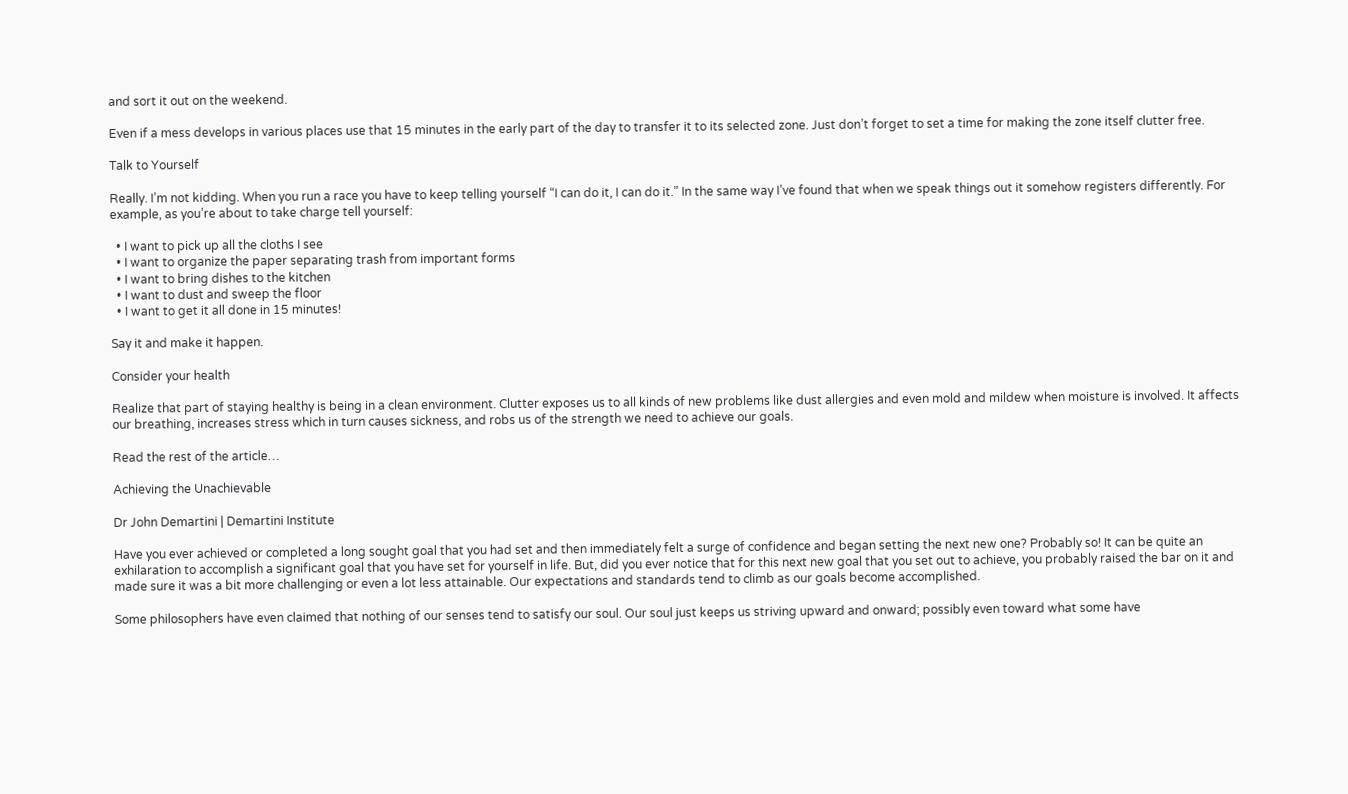and sort it out on the weekend.

Even if a mess develops in various places use that 15 minutes in the early part of the day to transfer it to its selected zone. Just don’t forget to set a time for making the zone itself clutter free.

Talk to Yourself

Really. I’m not kidding. When you run a race you have to keep telling yourself “I can do it, I can do it.” In the same way I’ve found that when we speak things out it somehow registers differently. For example, as you’re about to take charge tell yourself:

  • I want to pick up all the cloths I see
  • I want to organize the paper separating trash from important forms
  • I want to bring dishes to the kitchen
  • I want to dust and sweep the floor
  • I want to get it all done in 15 minutes!

Say it and make it happen.

Consider your health

Realize that part of staying healthy is being in a clean environment. Clutter exposes us to all kinds of new problems like dust allergies and even mold and mildew when moisture is involved. It affects our breathing, increases stress which in turn causes sickness, and robs us of the strength we need to achieve our goals.

Read the rest of the article…

Achieving the Unachievable

Dr John Demartini | Demartini Institute

Have you ever achieved or completed a long sought goal that you had set and then immediately felt a surge of confidence and began setting the next new one? Probably so! It can be quite an exhilaration to accomplish a significant goal that you have set for yourself in life. But, did you ever notice that for this next new goal that you set out to achieve, you probably raised the bar on it and made sure it was a bit more challenging or even a lot less attainable. Our expectations and standards tend to climb as our goals become accomplished.

Some philosophers have even claimed that nothing of our senses tend to satisfy our soul. Our soul just keeps us striving upward and onward; possibly even toward what some have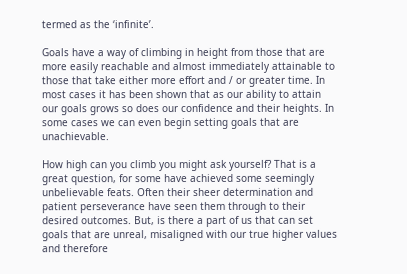termed as the ‘infinite’.

Goals have a way of climbing in height from those that are more easily reachable and almost immediately attainable to those that take either more effort and / or greater time. In most cases it has been shown that as our ability to attain our goals grows so does our confidence and their heights. In some cases we can even begin setting goals that are unachievable.

How high can you climb you might ask yourself? That is a great question, for some have achieved some seemingly unbelievable feats. Often their sheer determination and patient perseverance have seen them through to their desired outcomes. But, is there a part of us that can set goals that are unreal, misaligned with our true higher values and therefore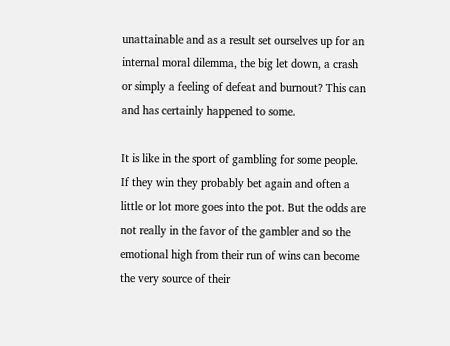unattainable and as a result set ourselves up for an internal moral dilemma, the big let down, a crash or simply a feeling of defeat and burnout? This can and has certainly happened to some.

It is like in the sport of gambling for some people. If they win they probably bet again and often a little or lot more goes into the pot. But the odds are not really in the favor of the gambler and so the emotional high from their run of wins can become the very source of their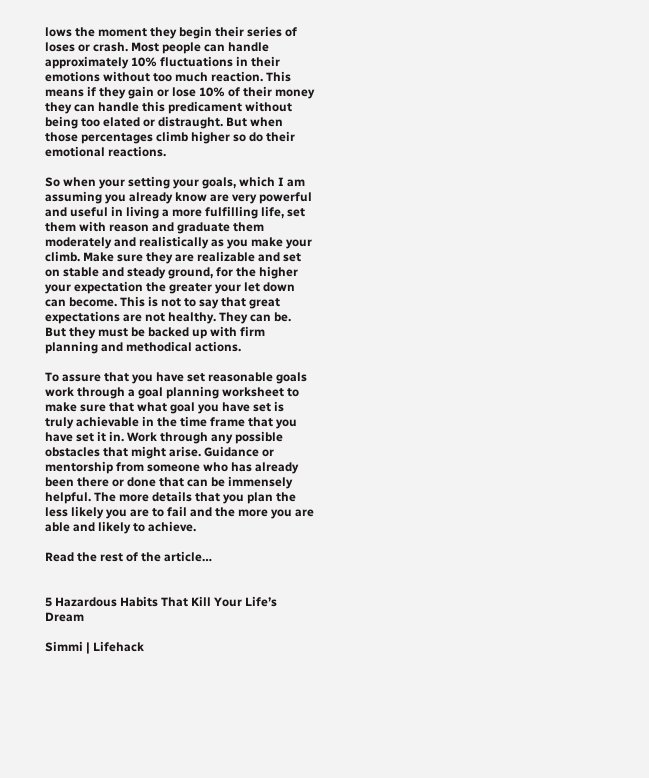lows the moment they begin their series of loses or crash. Most people can handle approximately 10% fluctuations in their emotions without too much reaction. This means if they gain or lose 10% of their money they can handle this predicament without being too elated or distraught. But when those percentages climb higher so do their emotional reactions.

So when your setting your goals, which I am assuming you already know are very powerful and useful in living a more fulfilling life, set them with reason and graduate them moderately and realistically as you make your climb. Make sure they are realizable and set on stable and steady ground, for the higher your expectation the greater your let down can become. This is not to say that great expectations are not healthy. They can be. But they must be backed up with firm planning and methodical actions.

To assure that you have set reasonable goals work through a goal planning worksheet to make sure that what goal you have set is truly achievable in the time frame that you have set it in. Work through any possible obstacles that might arise. Guidance or mentorship from someone who has already been there or done that can be immensely helpful. The more details that you plan the less likely you are to fail and the more you are able and likely to achieve.

Read the rest of the article…


5 Hazardous Habits That Kill Your Life’s Dream

Simmi | Lifehack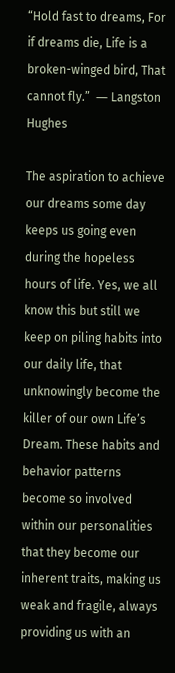“Hold fast to dreams, For if dreams die, Life is a broken-winged bird, That cannot fly.”  ― Langston Hughes

The aspiration to achieve our dreams some day keeps us going even during the hopeless hours of life. Yes, we all know this but still we keep on piling habits into our daily life, that unknowingly become the killer of our own Life’s Dream. These habits and behavior patterns become so involved within our personalities that they become our inherent traits, making us weak and fragile, always providing us with an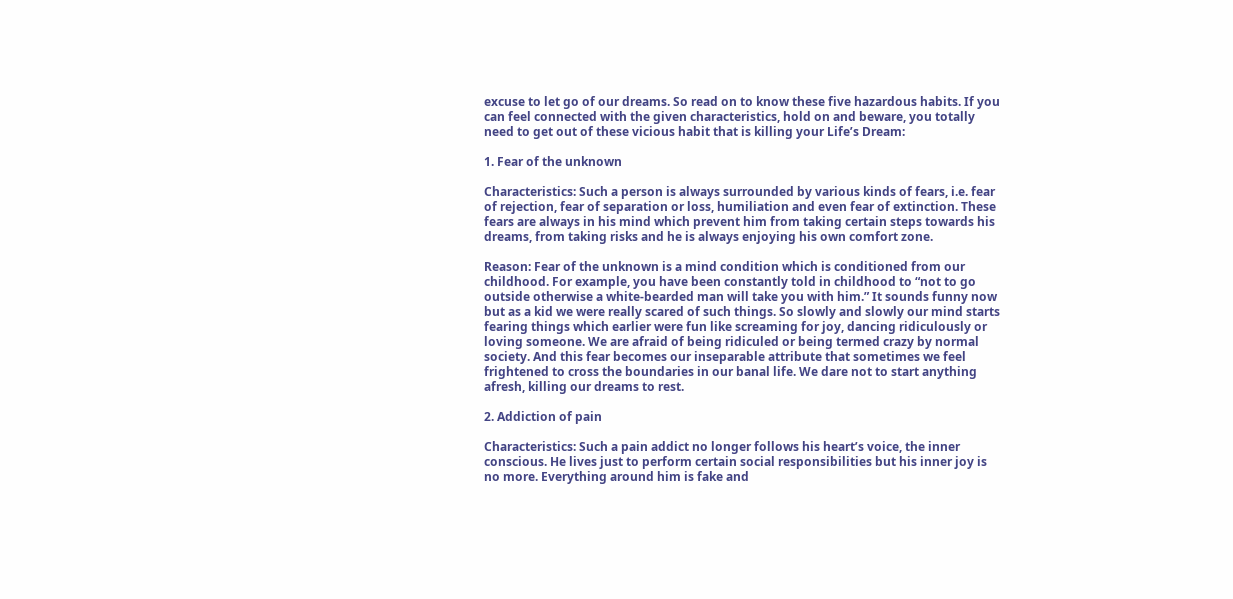excuse to let go of our dreams. So read on to know these five hazardous habits. If you can feel connected with the given characteristics, hold on and beware, you totally need to get out of these vicious habit that is killing your Life’s Dream:

1. Fear of the unknown

Characteristics: Such a person is always surrounded by various kinds of fears, i.e. fear of rejection, fear of separation or loss, humiliation and even fear of extinction. These fears are always in his mind which prevent him from taking certain steps towards his dreams, from taking risks and he is always enjoying his own comfort zone.

Reason: Fear of the unknown is a mind condition which is conditioned from our childhood. For example, you have been constantly told in childhood to “not to go outside otherwise a white-bearded man will take you with him.” It sounds funny now but as a kid we were really scared of such things. So slowly and slowly our mind starts fearing things which earlier were fun like screaming for joy, dancing ridiculously or loving someone. We are afraid of being ridiculed or being termed crazy by normal society. And this fear becomes our inseparable attribute that sometimes we feel frightened to cross the boundaries in our banal life. We dare not to start anything afresh, killing our dreams to rest.

2. Addiction of pain

Characteristics: Such a pain addict no longer follows his heart’s voice, the inner conscious. He lives just to perform certain social responsibilities but his inner joy is no more. Everything around him is fake and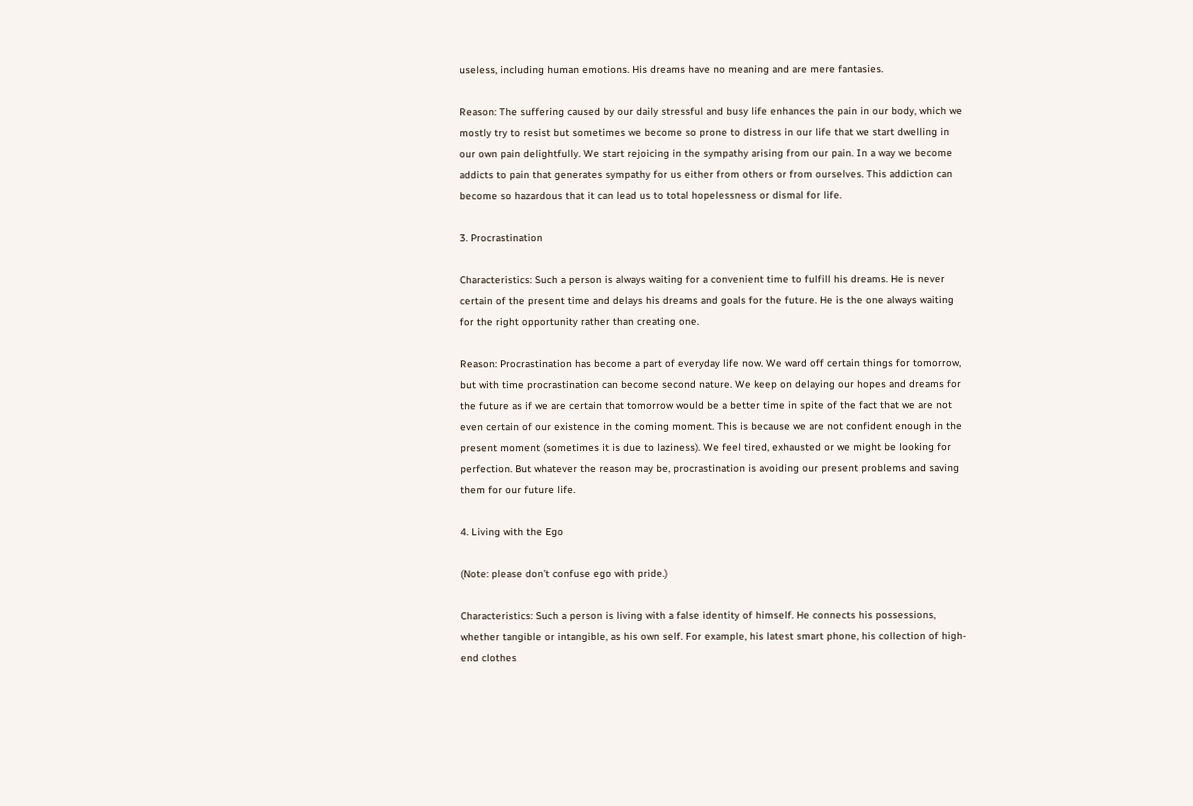useless, including human emotions. His dreams have no meaning and are mere fantasies.

Reason: The suffering caused by our daily stressful and busy life enhances the pain in our body, which we mostly try to resist but sometimes we become so prone to distress in our life that we start dwelling in our own pain delightfully. We start rejoicing in the sympathy arising from our pain. In a way we become addicts to pain that generates sympathy for us either from others or from ourselves. This addiction can become so hazardous that it can lead us to total hopelessness or dismal for life.

3. Procrastination

Characteristics: Such a person is always waiting for a convenient time to fulfill his dreams. He is never certain of the present time and delays his dreams and goals for the future. He is the one always waiting for the right opportunity rather than creating one.

Reason: Procrastination has become a part of everyday life now. We ward off certain things for tomorrow, but with time procrastination can become second nature. We keep on delaying our hopes and dreams for the future as if we are certain that tomorrow would be a better time in spite of the fact that we are not even certain of our existence in the coming moment. This is because we are not confident enough in the present moment (sometimes it is due to laziness). We feel tired, exhausted or we might be looking for perfection. But whatever the reason may be, procrastination is avoiding our present problems and saving them for our future life.

4. Living with the Ego

(Note: please don’t confuse ego with pride.)

Characteristics: Such a person is living with a false identity of himself. He connects his possessions, whether tangible or intangible, as his own self. For example, his latest smart phone, his collection of high-end clothes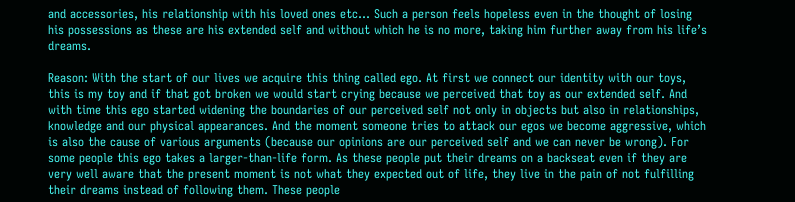and accessories, his relationship with his loved ones etc… Such a person feels hopeless even in the thought of losing his possessions as these are his extended self and without which he is no more, taking him further away from his life’s dreams.

Reason: With the start of our lives we acquire this thing called ego. At first we connect our identity with our toys, this is my toy and if that got broken we would start crying because we perceived that toy as our extended self. And with time this ego started widening the boundaries of our perceived self not only in objects but also in relationships, knowledge and our physical appearances. And the moment someone tries to attack our egos we become aggressive, which is also the cause of various arguments (because our opinions are our perceived self and we can never be wrong). For some people this ego takes a larger-than-life form. As these people put their dreams on a backseat even if they are very well aware that the present moment is not what they expected out of life, they live in the pain of not fulfilling their dreams instead of following them. These people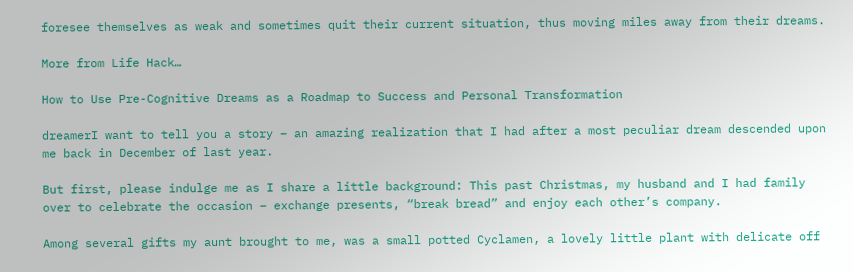foresee themselves as weak and sometimes quit their current situation, thus moving miles away from their dreams.

More from Life Hack…

How to Use Pre-Cognitive Dreams as a Roadmap to Success and Personal Transformation

dreamerI want to tell you a story – an amazing realization that I had after a most peculiar dream descended upon me back in December of last year.

But first, please indulge me as I share a little background: This past Christmas, my husband and I had family over to celebrate the occasion – exchange presents, “break bread” and enjoy each other’s company.

Among several gifts my aunt brought to me, was a small potted Cyclamen, a lovely little plant with delicate off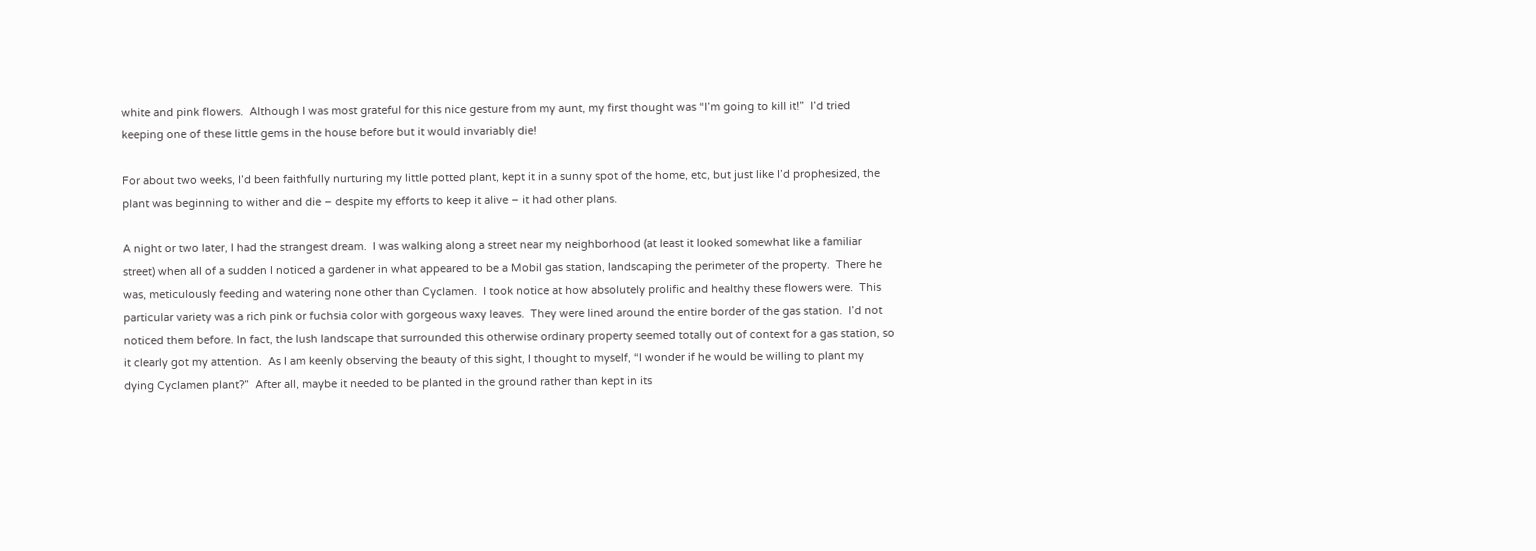white and pink flowers.  Although I was most grateful for this nice gesture from my aunt, my first thought was “I’m going to kill it!”  I’d tried keeping one of these little gems in the house before but it would invariably die!

For about two weeks, I’d been faithfully nurturing my little potted plant, kept it in a sunny spot of the home, etc, but just like I’d prophesized, the plant was beginning to wither and die – despite my efforts to keep it alive – it had other plans.

A night or two later, I had the strangest dream.  I was walking along a street near my neighborhood (at least it looked somewhat like a familiar street) when all of a sudden I noticed a gardener in what appeared to be a Mobil gas station, landscaping the perimeter of the property.  There he was, meticulously feeding and watering none other than Cyclamen.  I took notice at how absolutely prolific and healthy these flowers were.  This particular variety was a rich pink or fuchsia color with gorgeous waxy leaves.  They were lined around the entire border of the gas station.  I’d not noticed them before. In fact, the lush landscape that surrounded this otherwise ordinary property seemed totally out of context for a gas station, so it clearly got my attention.  As I am keenly observing the beauty of this sight, I thought to myself, “I wonder if he would be willing to plant my dying Cyclamen plant?”  After all, maybe it needed to be planted in the ground rather than kept in its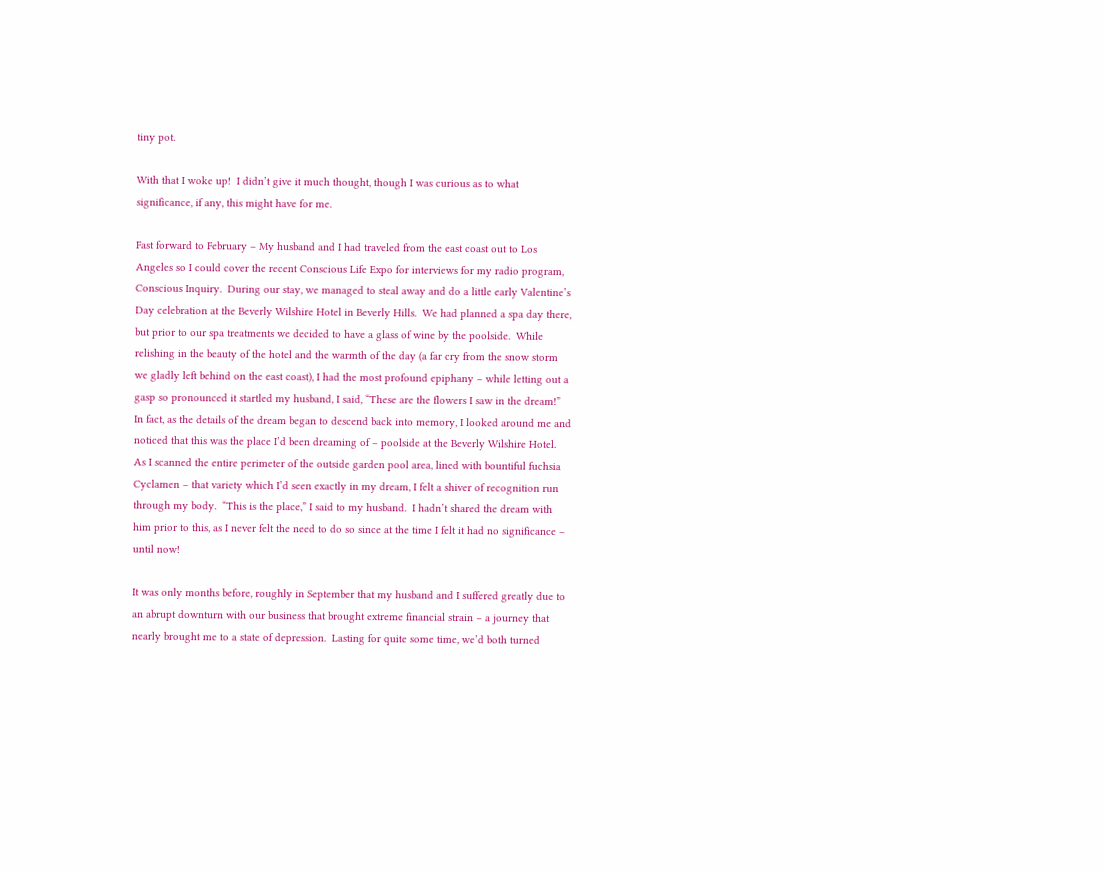tiny pot.

With that I woke up!  I didn’t give it much thought, though I was curious as to what significance, if any, this might have for me.

Fast forward to February – My husband and I had traveled from the east coast out to Los Angeles so I could cover the recent Conscious Life Expo for interviews for my radio program, Conscious Inquiry.  During our stay, we managed to steal away and do a little early Valentine’s Day celebration at the Beverly Wilshire Hotel in Beverly Hills.  We had planned a spa day there, but prior to our spa treatments we decided to have a glass of wine by the poolside.  While relishing in the beauty of the hotel and the warmth of the day (a far cry from the snow storm we gladly left behind on the east coast), I had the most profound epiphany – while letting out a gasp so pronounced it startled my husband, I said, “These are the flowers I saw in the dream!”  In fact, as the details of the dream began to descend back into memory, I looked around me and noticed that this was the place I’d been dreaming of – poolside at the Beverly Wilshire Hotel.  As I scanned the entire perimeter of the outside garden pool area, lined with bountiful fuchsia Cyclamen – that variety which I’d seen exactly in my dream, I felt a shiver of recognition run through my body.  “This is the place,” I said to my husband.  I hadn’t shared the dream with him prior to this, as I never felt the need to do so since at the time I felt it had no significance – until now!

It was only months before, roughly in September that my husband and I suffered greatly due to an abrupt downturn with our business that brought extreme financial strain – a journey that nearly brought me to a state of depression.  Lasting for quite some time, we’d both turned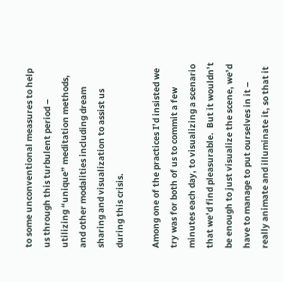to some unconventional measures to help us through this turbulent period – utilizing “unique” meditation methods, and other modalities including dream sharing and visualization to assist us during this crisis.

Among one of the practices I’d insisted we try was for both of us to commit a few minutes each day, to visualizing a scenario that we’d find pleasurable.  But it wouldn’t be enough to just visualize the scene, we’d have to manage to put ourselves in it – really animate and illuminate it, so that it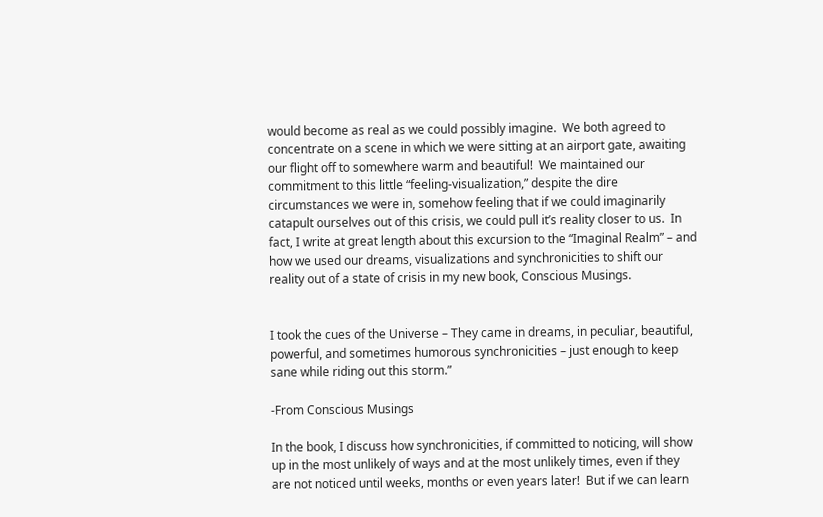would become as real as we could possibly imagine.  We both agreed to concentrate on a scene in which we were sitting at an airport gate, awaiting our flight off to somewhere warm and beautiful!  We maintained our commitment to this little “feeling-visualization,” despite the dire circumstances we were in, somehow feeling that if we could imaginarily catapult ourselves out of this crisis, we could pull it’s reality closer to us.  In fact, I write at great length about this excursion to the “Imaginal Realm” – and how we used our dreams, visualizations and synchronicities to shift our reality out of a state of crisis in my new book, Conscious Musings.


I took the cues of the Universe – They came in dreams, in peculiar, beautiful, powerful, and sometimes humorous synchronicities – just enough to keep sane while riding out this storm.”

-From Conscious Musings

In the book, I discuss how synchronicities, if committed to noticing, will show up in the most unlikely of ways and at the most unlikely times, even if they are not noticed until weeks, months or even years later!  But if we can learn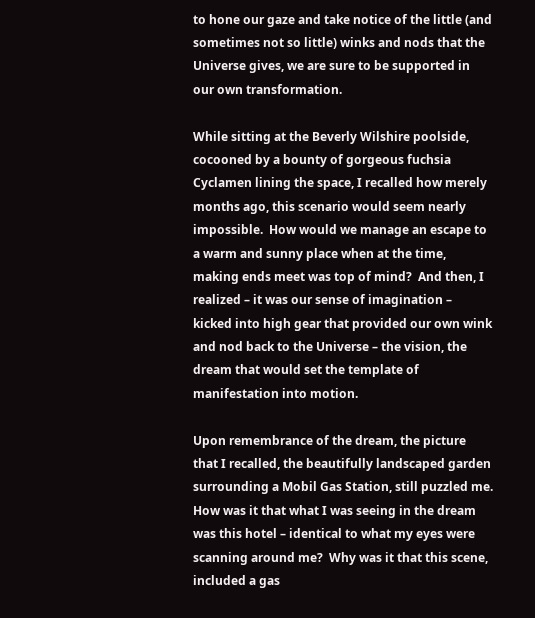to hone our gaze and take notice of the little (and sometimes not so little) winks and nods that the Universe gives, we are sure to be supported in our own transformation.

While sitting at the Beverly Wilshire poolside, cocooned by a bounty of gorgeous fuchsia Cyclamen lining the space, I recalled how merely months ago, this scenario would seem nearly impossible.  How would we manage an escape to a warm and sunny place when at the time, making ends meet was top of mind?  And then, I realized – it was our sense of imagination – kicked into high gear that provided our own wink and nod back to the Universe – the vision, the dream that would set the template of manifestation into motion.

Upon remembrance of the dream, the picture that I recalled, the beautifully landscaped garden surrounding a Mobil Gas Station, still puzzled me.  How was it that what I was seeing in the dream was this hotel – identical to what my eyes were scanning around me?  Why was it that this scene, included a gas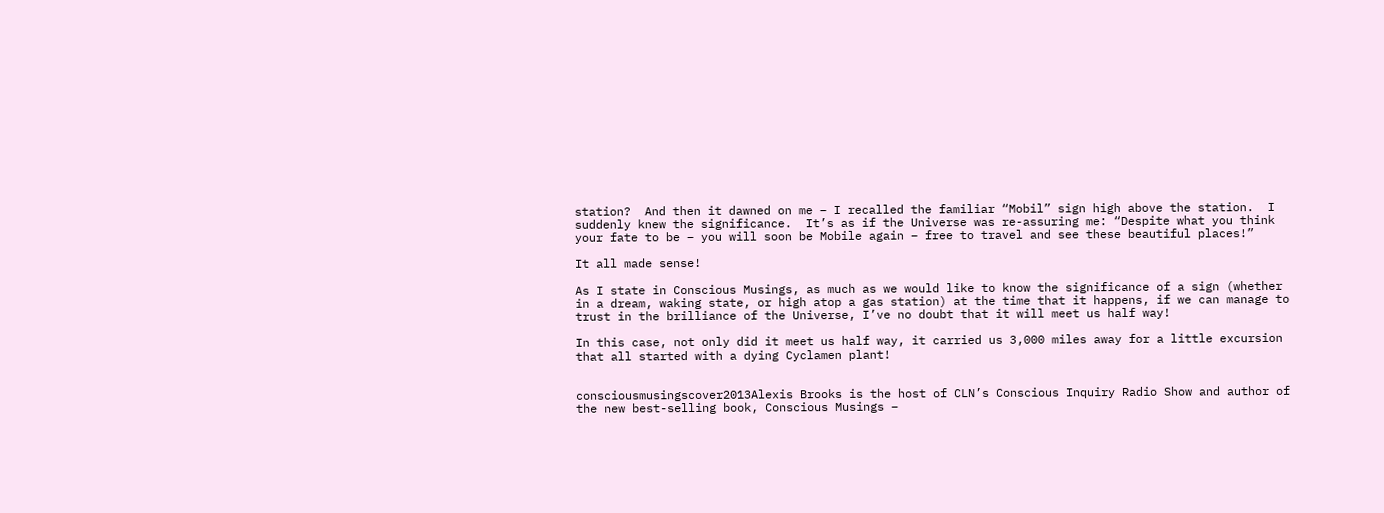station?  And then it dawned on me – I recalled the familiar “Mobil” sign high above the station.  I suddenly knew the significance.  It’s as if the Universe was re-assuring me: “Despite what you think your fate to be – you will soon be Mobile again – free to travel and see these beautiful places!”

It all made sense!

As I state in Conscious Musings, as much as we would like to know the significance of a sign (whether in a dream, waking state, or high atop a gas station) at the time that it happens, if we can manage to trust in the brilliance of the Universe, I’ve no doubt that it will meet us half way!

In this case, not only did it meet us half way, it carried us 3,000 miles away for a little excursion that all started with a dying Cyclamen plant!


consciousmusingscover2013Alexis Brooks is the host of CLN’s Conscious Inquiry Radio Show and author of the new best-selling book, Conscious Musings –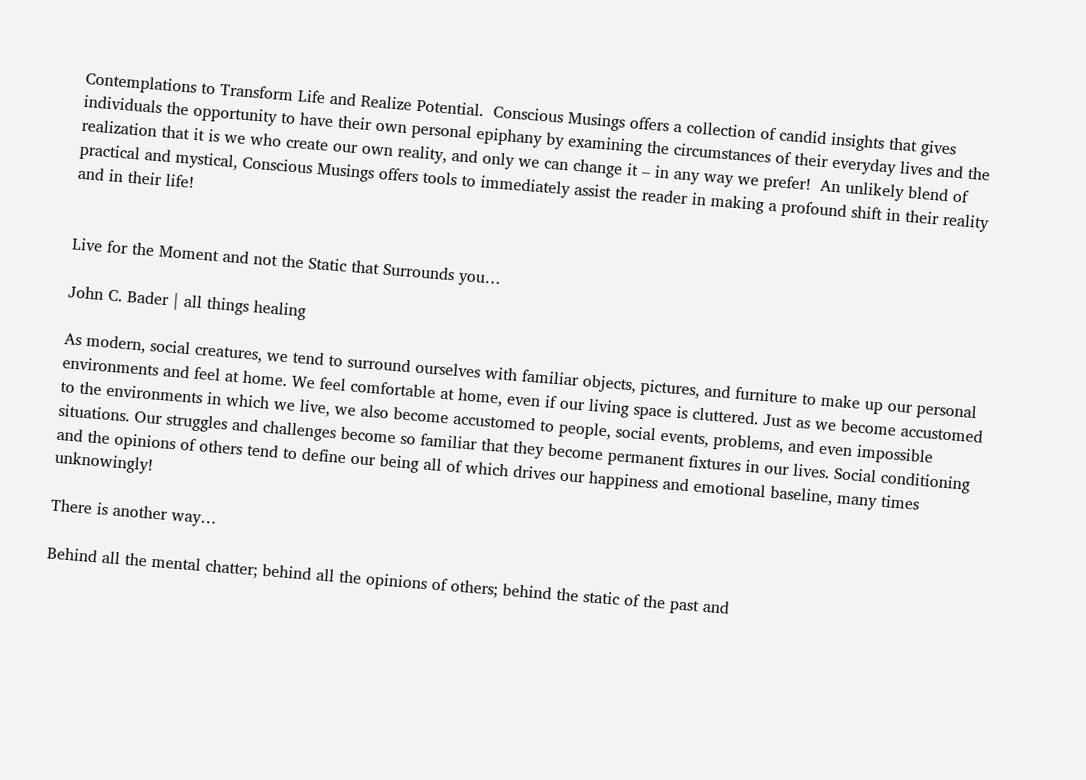Contemplations to Transform Life and Realize Potential.  Conscious Musings offers a collection of candid insights that gives individuals the opportunity to have their own personal epiphany by examining the circumstances of their everyday lives and the realization that it is we who create our own reality, and only we can change it – in any way we prefer!  An unlikely blend of practical and mystical, Conscious Musings offers tools to immediately assist the reader in making a profound shift in their reality and in their life!


Live for the Moment and not the Static that Surrounds you…

John C. Bader | all things healing

As modern, social creatures, we tend to surround ourselves with familiar objects, pictures, and furniture to make up our personal environments and feel at home. We feel comfortable at home, even if our living space is cluttered. Just as we become accustomed to the environments in which we live, we also become accustomed to people, social events, problems, and even impossible situations. Our struggles and challenges become so familiar that they become permanent fixtures in our lives. Social conditioning and the opinions of others tend to define our being all of which drives our happiness and emotional baseline, many times unknowingly!

There is another way…

Behind all the mental chatter; behind all the opinions of others; behind the static of the past and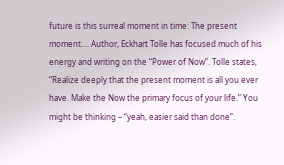future is this surreal moment in time: The present moment…. Author, Eckhart Tolle has focused much of his energy and writing on the “Power of Now”. Tolle states, “Realize deeply that the present moment is all you ever have. Make the Now the primary focus of your life.” You might be thinking – “yeah, easier said than done”.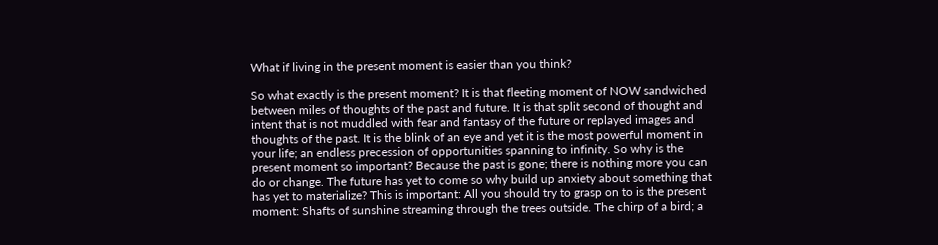What if living in the present moment is easier than you think?

So what exactly is the present moment? It is that fleeting moment of NOW sandwiched between miles of thoughts of the past and future. It is that split second of thought and intent that is not muddled with fear and fantasy of the future or replayed images and thoughts of the past. It is the blink of an eye and yet it is the most powerful moment in your life; an endless precession of opportunities spanning to infinity. So why is the present moment so important? Because the past is gone; there is nothing more you can do or change. The future has yet to come so why build up anxiety about something that has yet to materialize? This is important: All you should try to grasp on to is the present moment: Shafts of sunshine streaming through the trees outside. The chirp of a bird; a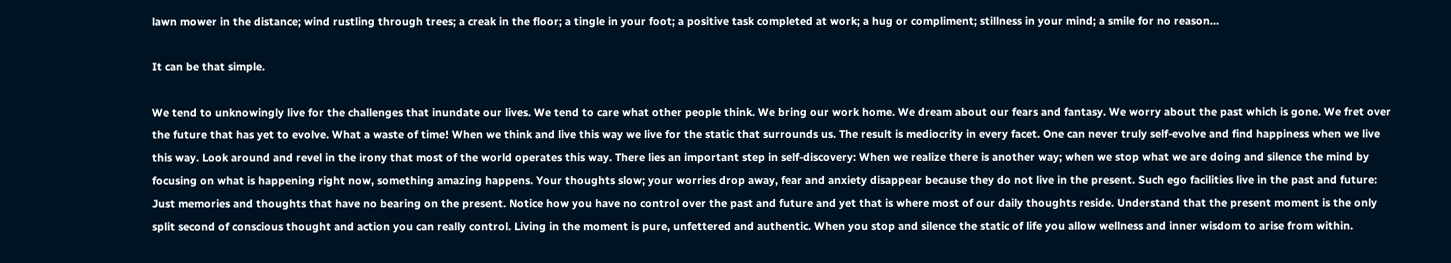lawn mower in the distance; wind rustling through trees; a creak in the floor; a tingle in your foot; a positive task completed at work; a hug or compliment; stillness in your mind; a smile for no reason…

It can be that simple.

We tend to unknowingly live for the challenges that inundate our lives. We tend to care what other people think. We bring our work home. We dream about our fears and fantasy. We worry about the past which is gone. We fret over the future that has yet to evolve. What a waste of time! When we think and live this way we live for the static that surrounds us. The result is mediocrity in every facet. One can never truly self-evolve and find happiness when we live this way. Look around and revel in the irony that most of the world operates this way. There lies an important step in self-discovery: When we realize there is another way; when we stop what we are doing and silence the mind by focusing on what is happening right now, something amazing happens. Your thoughts slow; your worries drop away, fear and anxiety disappear because they do not live in the present. Such ego facilities live in the past and future: Just memories and thoughts that have no bearing on the present. Notice how you have no control over the past and future and yet that is where most of our daily thoughts reside. Understand that the present moment is the only split second of conscious thought and action you can really control. Living in the moment is pure, unfettered and authentic. When you stop and silence the static of life you allow wellness and inner wisdom to arise from within.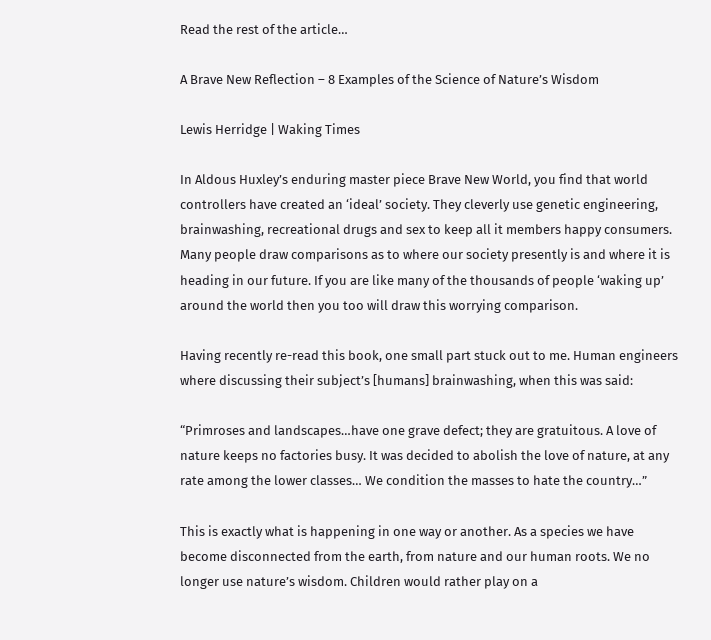Read the rest of the article…

A Brave New Reflection – 8 Examples of the Science of Nature’s Wisdom

Lewis Herridge | Waking Times

In Aldous Huxley’s enduring master piece Brave New World, you find that world controllers have created an ‘ideal’ society. They cleverly use genetic engineering, brainwashing, recreational drugs and sex to keep all it members happy consumers. Many people draw comparisons as to where our society presently is and where it is heading in our future. If you are like many of the thousands of people ‘waking up’ around the world then you too will draw this worrying comparison.

Having recently re-read this book, one small part stuck out to me. Human engineers where discussing their subject’s [humans] brainwashing, when this was said:

“Primroses and landscapes…have one grave defect; they are gratuitous. A love of nature keeps no factories busy. It was decided to abolish the love of nature, at any rate among the lower classes… We condition the masses to hate the country…”

This is exactly what is happening in one way or another. As a species we have become disconnected from the earth, from nature and our human roots. We no longer use nature’s wisdom. Children would rather play on a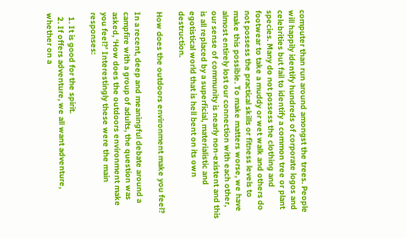computer than run around amongst the trees. People will happily identify hundreds of corporate logos and celebrities but fail to identify a common tree or plant species. Many do not possess the clothing and footwear to take a muddy or wet walk and others do not possess the practical skills or fitness levels to make this possible. To make matters worse, we have almost entirely lost our connection with each other, our sense of community is nearly non-existent and this is all replaced by a superficial, materialistic and egotistical world that is hell bent on its own destruction.

How does the outdoors environment make you feel?

In a recent, deep and meaningful debate around a campfire with a group of adults, the question was asked, ‘How does the outdoors environment make you feel?’ Interestingly these were the main responses:

  1. It is good for the spirit.
  2. If offers adventure, we all want adventure, whether on a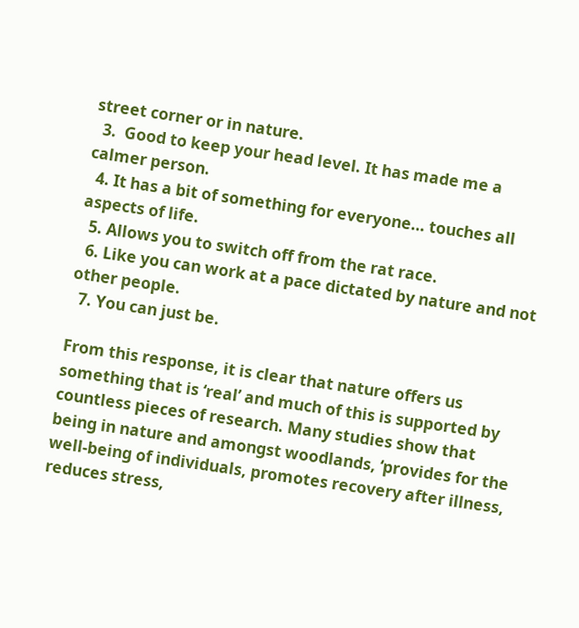street corner or in nature.
  3.  Good to keep your head level. It has made me a calmer person.
  4. It has a bit of something for everyone… touches all aspects of life.
  5. Allows you to switch off from the rat race.
  6. Like you can work at a pace dictated by nature and not other people.
  7. You can just be.

From this response, it is clear that nature offers us something that is ‘real’ and much of this is supported by countless pieces of research. Many studies show that being in nature and amongst woodlands, ‘provides for the well-being of individuals, promotes recovery after illness, reduces stress,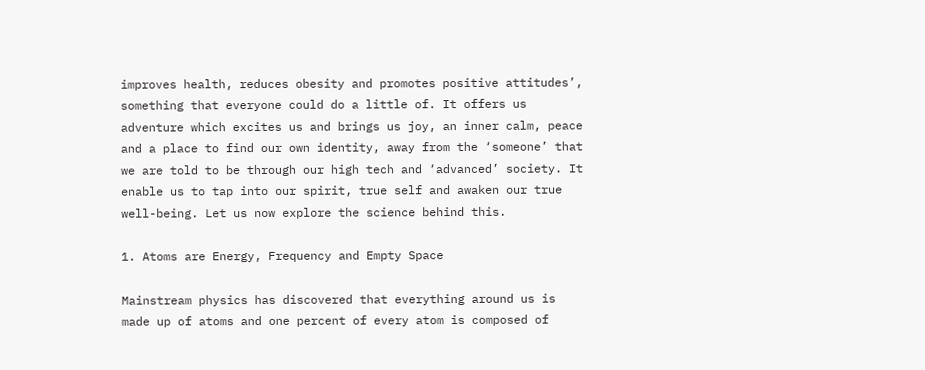improves health, reduces obesity and promotes positive attitudes’, something that everyone could do a little of. It offers us adventure which excites us and brings us joy, an inner calm, peace and a place to find our own identity, away from the ‘someone’ that we are told to be through our high tech and ‘advanced’ society. It enable us to tap into our spirit, true self and awaken our true well-being. Let us now explore the science behind this.

1. Atoms are Energy, Frequency and Empty Space

Mainstream physics has discovered that everything around us is made up of atoms and one percent of every atom is composed of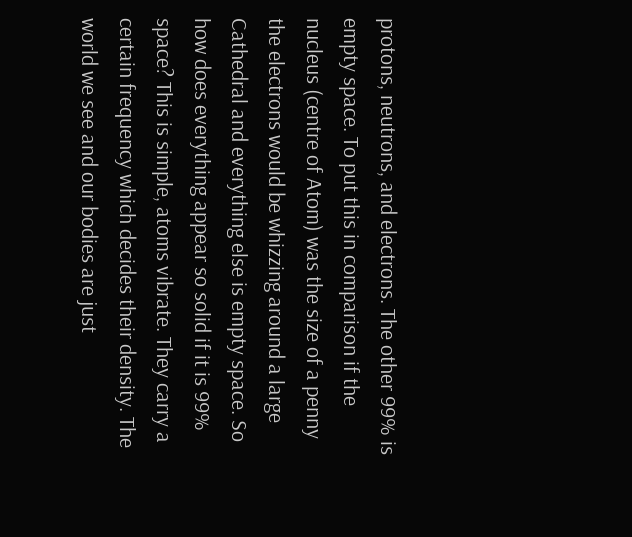protons, neutrons, and electrons. The other 99% is empty space. To put this in comparison if the nucleus (centre of Atom) was the size of a penny the electrons would be whizzing around a large Cathedral and everything else is empty space. So how does everything appear so solid if it is 99% space? This is simple, atoms vibrate. They carry a certain frequency which decides their density. The world we see and our bodies are just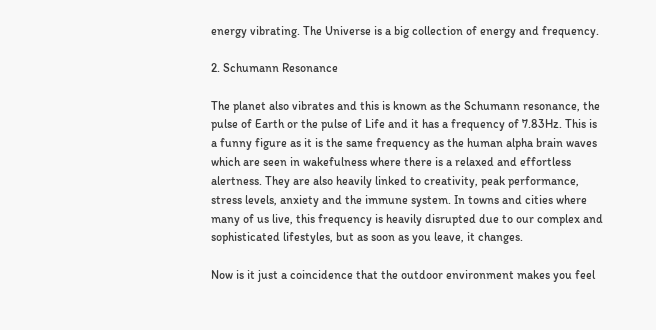energy vibrating. The Universe is a big collection of energy and frequency.

2. Schumann Resonance

The planet also vibrates and this is known as the Schumann resonance, the pulse of Earth or the pulse of Life and it has a frequency of 7.83Hz. This is a funny figure as it is the same frequency as the human alpha brain waves which are seen in wakefulness where there is a relaxed and effortless alertness. They are also heavily linked to creativity, peak performance, stress levels, anxiety and the immune system. In towns and cities where many of us live, this frequency is heavily disrupted due to our complex and sophisticated lifestyles, but as soon as you leave, it changes.

Now is it just a coincidence that the outdoor environment makes you feel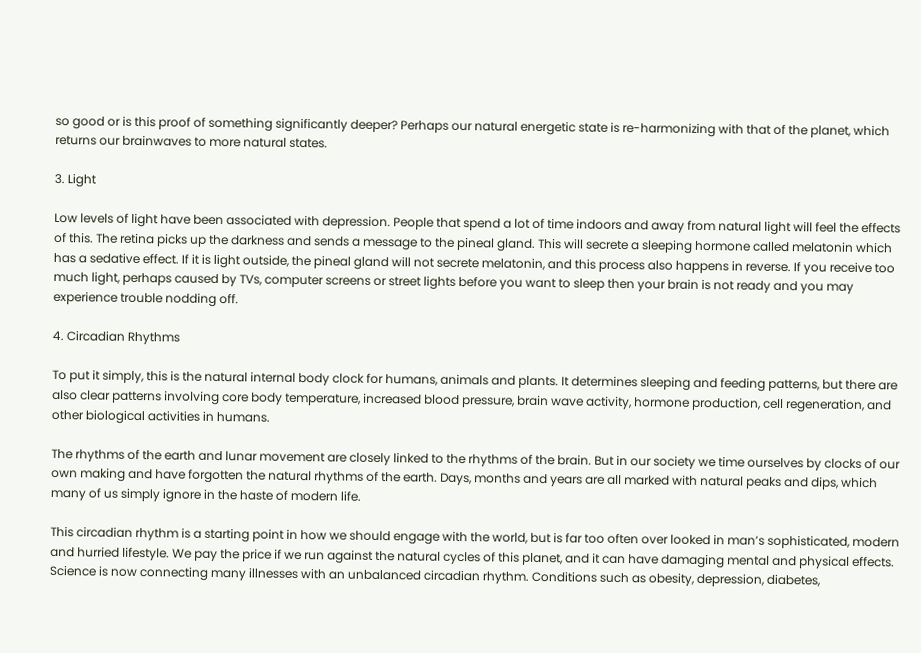so good or is this proof of something significantly deeper? Perhaps our natural energetic state is re-harmonizing with that of the planet, which returns our brainwaves to more natural states.

3. Light

Low levels of light have been associated with depression. People that spend a lot of time indoors and away from natural light will feel the effects of this. The retina picks up the darkness and sends a message to the pineal gland. This will secrete a sleeping hormone called melatonin which has a sedative effect. If it is light outside, the pineal gland will not secrete melatonin, and this process also happens in reverse. If you receive too much light, perhaps caused by TVs, computer screens or street lights before you want to sleep then your brain is not ready and you may experience trouble nodding off.

4. Circadian Rhythms

To put it simply, this is the natural internal body clock for humans, animals and plants. It determines sleeping and feeding patterns, but there are also clear patterns involving core body temperature, increased blood pressure, brain wave activity, hormone production, cell regeneration, and other biological activities in humans.

The rhythms of the earth and lunar movement are closely linked to the rhythms of the brain. But in our society we time ourselves by clocks of our own making and have forgotten the natural rhythms of the earth. Days, months and years are all marked with natural peaks and dips, which many of us simply ignore in the haste of modern life.

This circadian rhythm is a starting point in how we should engage with the world, but is far too often over looked in man’s sophisticated, modern and hurried lifestyle. We pay the price if we run against the natural cycles of this planet, and it can have damaging mental and physical effects. Science is now connecting many illnesses with an unbalanced circadian rhythm. Conditions such as obesity, depression, diabetes,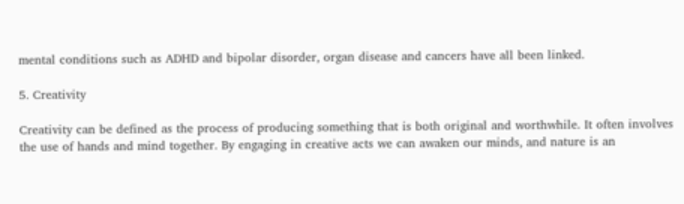mental conditions such as ADHD and bipolar disorder, organ disease and cancers have all been linked.

5. Creativity

Creativity can be defined as the process of producing something that is both original and worthwhile. It often involves the use of hands and mind together. By engaging in creative acts we can awaken our minds, and nature is an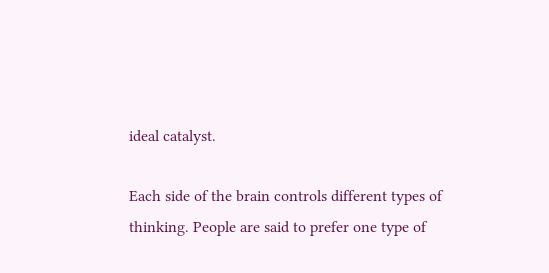ideal catalyst.

Each side of the brain controls different types of thinking. People are said to prefer one type of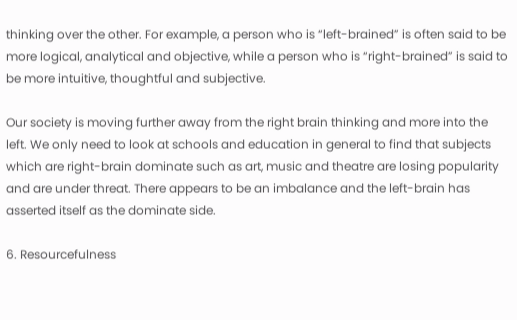thinking over the other. For example, a person who is “left-brained” is often said to be more logical, analytical and objective, while a person who is “right-brained” is said to be more intuitive, thoughtful and subjective.

Our society is moving further away from the right brain thinking and more into the left. We only need to look at schools and education in general to find that subjects which are right-brain dominate such as art, music and theatre are losing popularity and are under threat. There appears to be an imbalance and the left-brain has asserted itself as the dominate side.

6. Resourcefulness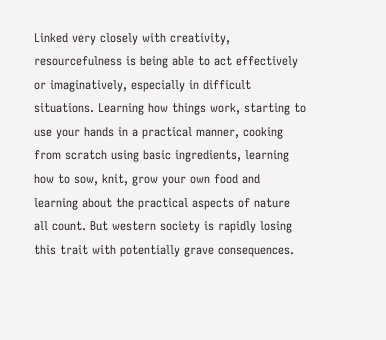Linked very closely with creativity, resourcefulness is being able to act effectively or imaginatively, especially in difficult situations. Learning how things work, starting to use your hands in a practical manner, cooking from scratch using basic ingredients, learning how to sow, knit, grow your own food and learning about the practical aspects of nature all count. But western society is rapidly losing this trait with potentially grave consequences.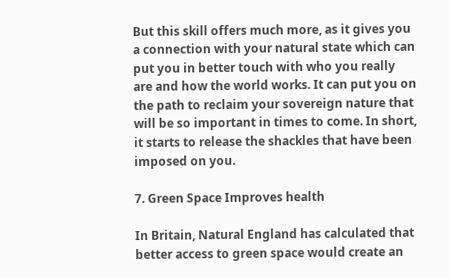But this skill offers much more, as it gives you a connection with your natural state which can put you in better touch with who you really are and how the world works. It can put you on the path to reclaim your sovereign nature that will be so important in times to come. In short, it starts to release the shackles that have been imposed on you.

7. Green Space Improves health

In Britain, Natural England has calculated that better access to green space would create an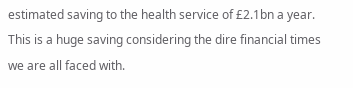estimated saving to the health service of £2.1bn a year. This is a huge saving considering the dire financial times we are all faced with.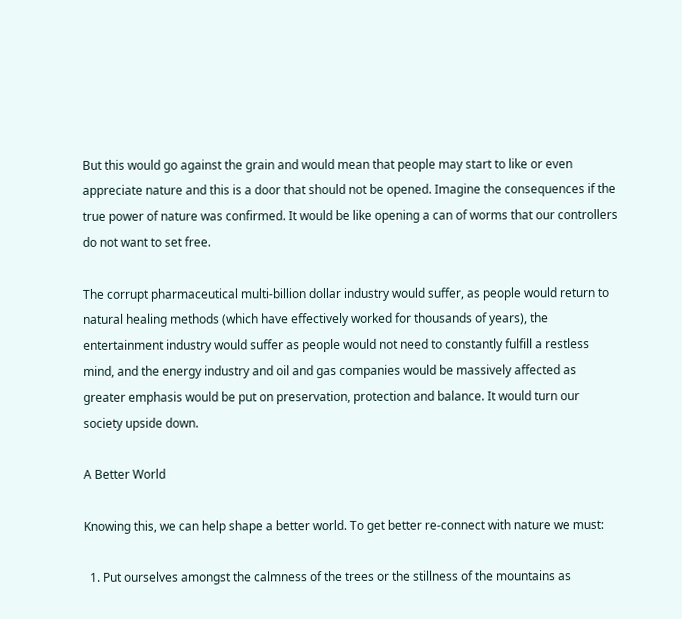But this would go against the grain and would mean that people may start to like or even appreciate nature and this is a door that should not be opened. Imagine the consequences if the true power of nature was confirmed. It would be like opening a can of worms that our controllers do not want to set free.

The corrupt pharmaceutical multi-billion dollar industry would suffer, as people would return to natural healing methods (which have effectively worked for thousands of years), the entertainment industry would suffer as people would not need to constantly fulfill a restless mind, and the energy industry and oil and gas companies would be massively affected as greater emphasis would be put on preservation, protection and balance. It would turn our society upside down.

A Better World

Knowing this, we can help shape a better world. To get better re-connect with nature we must:

  1. Put ourselves amongst the calmness of the trees or the stillness of the mountains as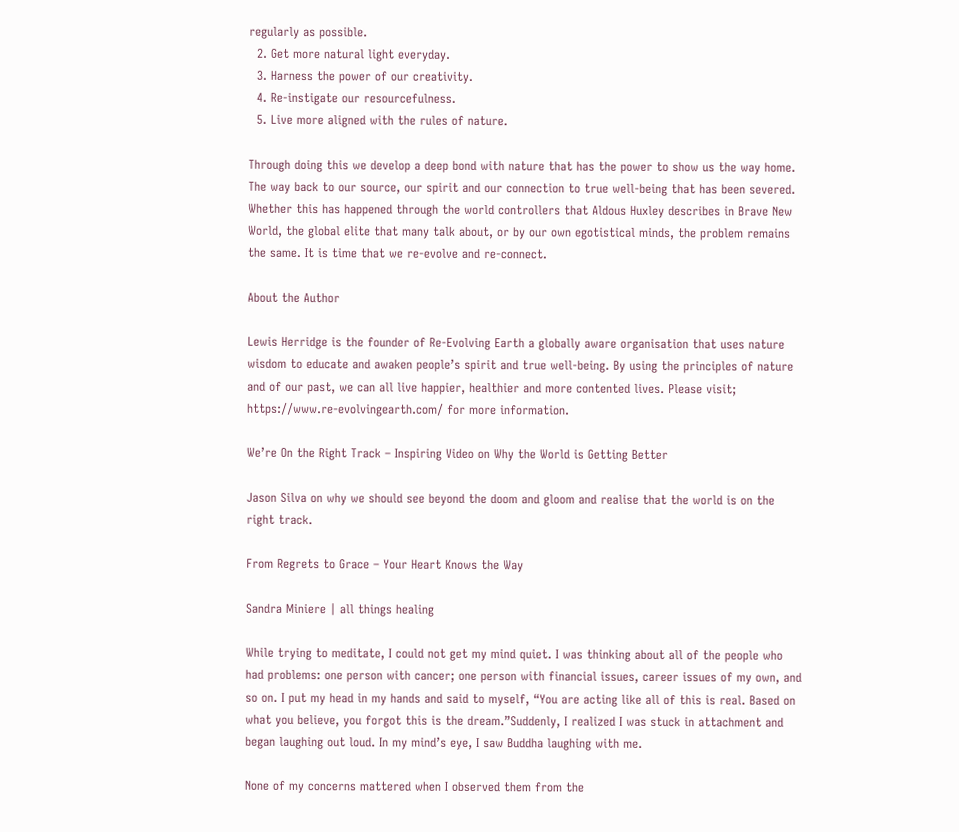regularly as possible.
  2. Get more natural light everyday.
  3. Harness the power of our creativity.
  4. Re-instigate our resourcefulness.
  5. Live more aligned with the rules of nature.

Through doing this we develop a deep bond with nature that has the power to show us the way home. The way back to our source, our spirit and our connection to true well-being that has been severed. Whether this has happened through the world controllers that Aldous Huxley describes in Brave New World, the global elite that many talk about, or by our own egotistical minds, the problem remains the same. It is time that we re-evolve and re-connect.

About the Author

Lewis Herridge is the founder of Re-Evolving Earth a globally aware organisation that uses nature wisdom to educate and awaken people’s spirit and true well-being. By using the principles of nature and of our past, we can all live happier, healthier and more contented lives. Please visit; https://www.re-evolvingearth.com/ for more information.

We’re On the Right Track – Inspiring Video on Why the World is Getting Better

Jason Silva on why we should see beyond the doom and gloom and realise that the world is on the right track.

From Regrets to Grace – Your Heart Knows the Way

Sandra Miniere | all things healing

While trying to meditate, I could not get my mind quiet. I was thinking about all of the people who had problems: one person with cancer; one person with financial issues, career issues of my own, and so on. I put my head in my hands and said to myself, “You are acting like all of this is real. Based on what you believe, you forgot this is the dream.”Suddenly, I realized I was stuck in attachment and began laughing out loud. In my mind’s eye, I saw Buddha laughing with me.

None of my concerns mattered when I observed them from the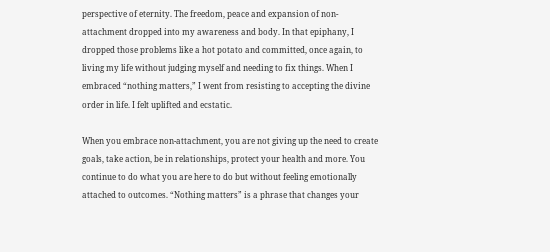perspective of eternity. The freedom, peace and expansion of non-attachment dropped into my awareness and body. In that epiphany, I dropped those problems like a hot potato and committed, once again, to living my life without judging myself and needing to fix things. When I embraced “nothing matters,” I went from resisting to accepting the divine order in life. I felt uplifted and ecstatic.

When you embrace non-attachment, you are not giving up the need to create goals, take action, be in relationships, protect your health and more. You continue to do what you are here to do but without feeling emotionally attached to outcomes. “Nothing matters” is a phrase that changes your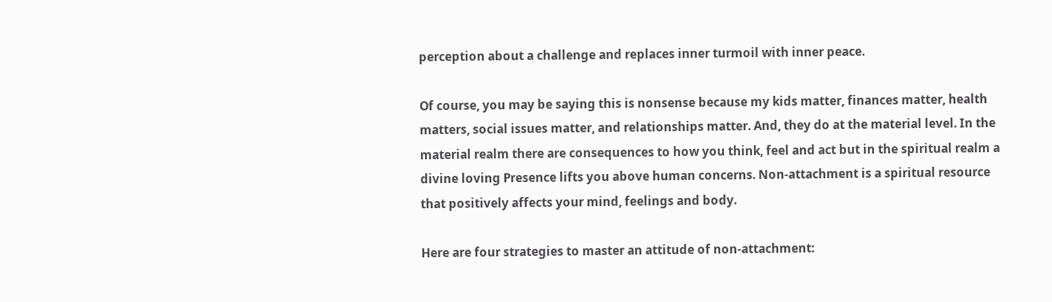perception about a challenge and replaces inner turmoil with inner peace.

Of course, you may be saying this is nonsense because my kids matter, finances matter, health matters, social issues matter, and relationships matter. And, they do at the material level. In the material realm there are consequences to how you think, feel and act but in the spiritual realm a divine loving Presence lifts you above human concerns. Non-attachment is a spiritual resource that positively affects your mind, feelings and body.

Here are four strategies to master an attitude of non-attachment: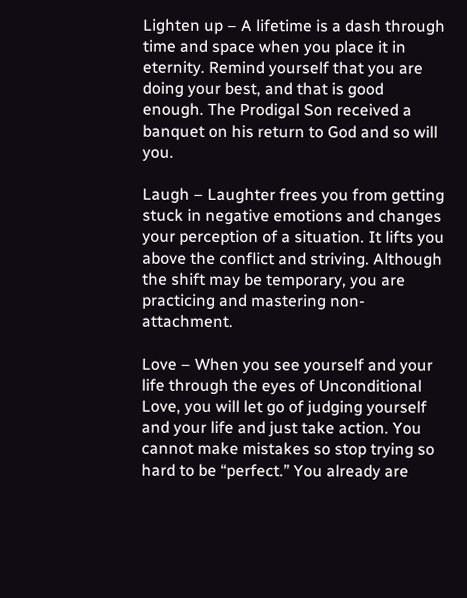Lighten up – A lifetime is a dash through time and space when you place it in eternity. Remind yourself that you are doing your best, and that is good enough. The Prodigal Son received a banquet on his return to God and so will you.

Laugh – Laughter frees you from getting stuck in negative emotions and changes your perception of a situation. It lifts you above the conflict and striving. Although the shift may be temporary, you are practicing and mastering non-attachment.

Love – When you see yourself and your life through the eyes of Unconditional Love, you will let go of judging yourself and your life and just take action. You cannot make mistakes so stop trying so hard to be “perfect.” You already are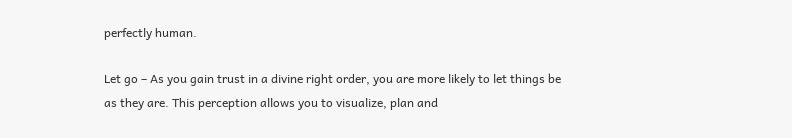perfectly human.

Let go – As you gain trust in a divine right order, you are more likely to let things be as they are. This perception allows you to visualize, plan and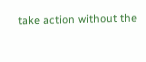take action without the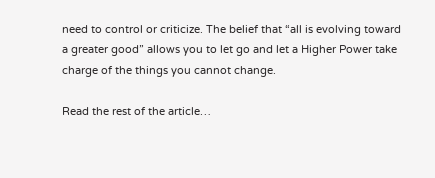need to control or criticize. The belief that “all is evolving toward a greater good” allows you to let go and let a Higher Power take charge of the things you cannot change.

Read the rest of the article…